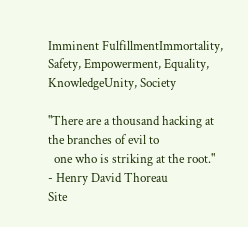Imminent FulfillmentImmortality,  Safety, Empowerment, Equality, KnowledgeUnity, Society

"There are a thousand hacking at the branches of evil to
  one who is striking at the root."
- Henry David Thoreau
Site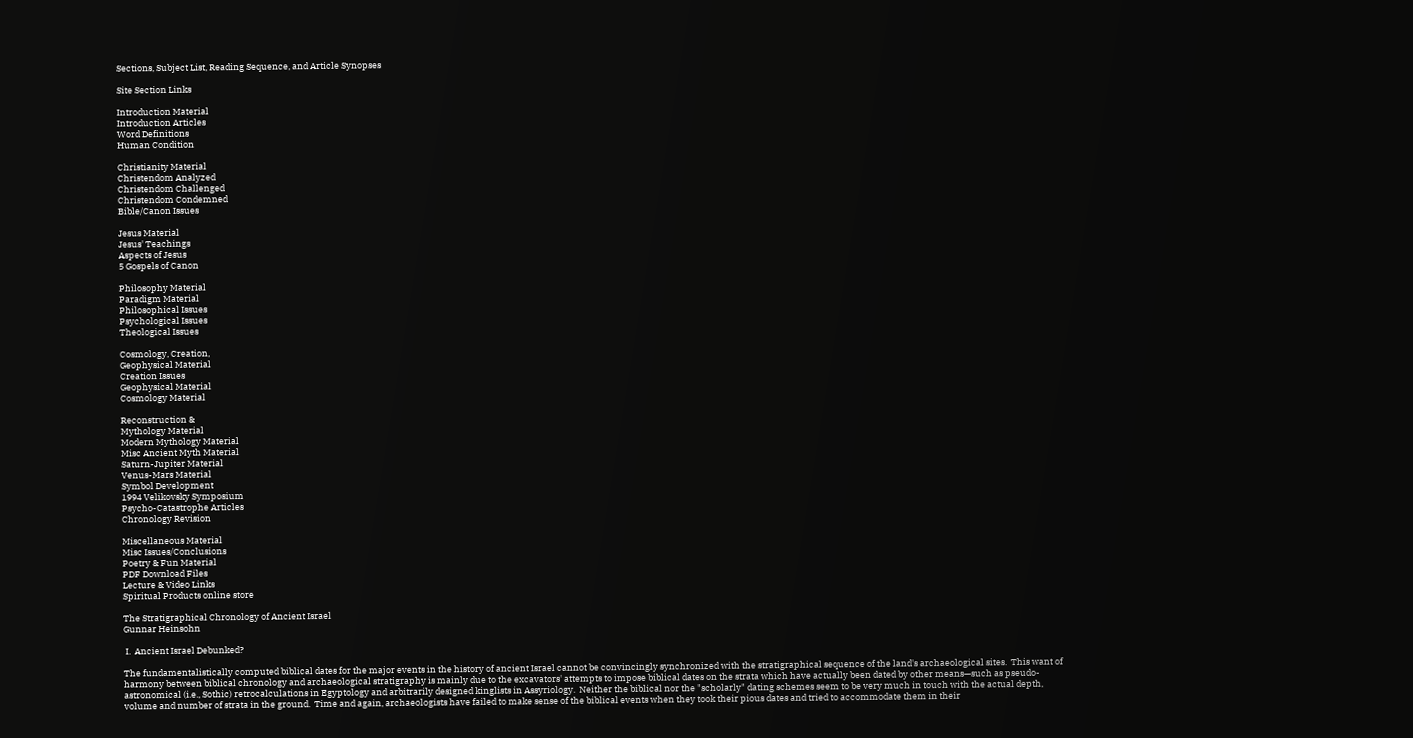Sections, Subject List, Reading Sequence, and Article Synopses

Site Section Links

Introduction Material
Introduction Articles
Word Definitions
Human Condition

Christianity Material
Christendom Analyzed
Christendom Challenged
Christendom Condemned
Bible/Canon Issues

Jesus Material
Jesus' Teachings
Aspects of Jesus
5 Gospels of Canon

Philosophy Material
Paradigm Material
Philosophical Issues
Psychological Issues
Theological Issues

Cosmology, Creation,
Geophysical Material
Creation Issues
Geophysical Material
Cosmology Material

Reconstruction &
Mythology Material
Modern Mythology Material
Misc Ancient Myth Material
Saturn-Jupiter Material
Venus-Mars Material
Symbol Development
1994 Velikovsky Symposium
Psycho-Catastrophe Articles
Chronology Revision

Miscellaneous Material
Misc Issues/Conclusions
Poetry & Fun Material
PDF Download Files
Lecture & Video Links
Spiritual Products online store

The Stratigraphical Chronology of Ancient Israel
Gunnar Heinsohn

 I.  Ancient Israel Debunked?

The fundamentalistically computed biblical dates for the major events in the history of ancient Israel cannot be convincingly synchronized with the stratigraphical sequence of the land's archaeological sites.  This want of harmony between biblical chronology and archaeological stratigraphy is mainly due to the excavators' attempts to impose biblical dates on the strata which have actually been dated by other means—such as pseudo-astronomical (i.e., Sothic) retrocalculations in Egyptology and arbitrarily designed kinglists in Assyriology.  Neither the biblical nor the "scholarly" dating schemes seem to be very much in touch with the actual depth, volume and number of strata in the ground.  Time and again, archaeologists have failed to make sense of the biblical events when they took their pious dates and tried to accommodate them in their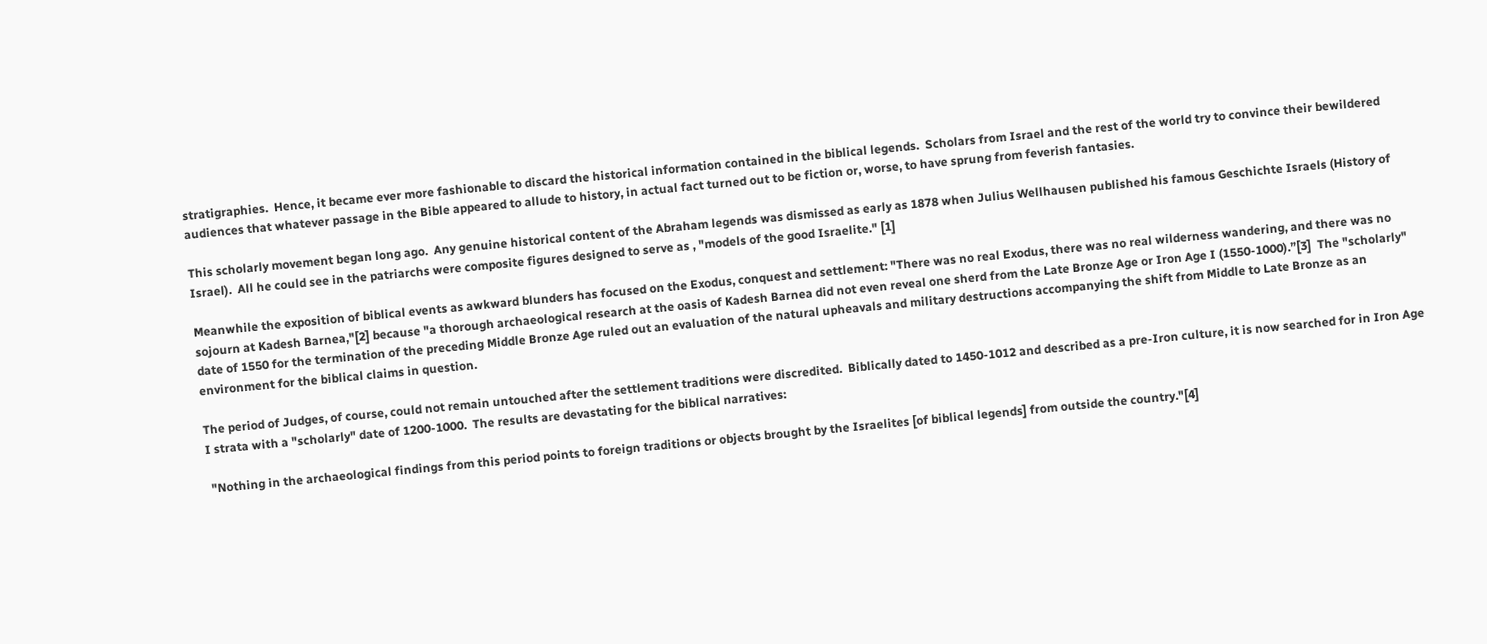stratigraphies.  Hence, it became ever more fashionable to discard the historical information contained in the biblical legends.  Scholars from Israel and the rest of the world try to convince their bewildered audiences that whatever passage in the Bible appeared to allude to history, in actual fact turned out to be fiction or, worse, to have sprung from feverish fantasies.

This scholarly movement began long ago.  Any genuine historical content of the Abraham legends was dismissed as early as 1878 when Julius Wellhausen published his famous Geschichte Israels (History of Israel).  All he could see in the patriarchs were composite figures designed to serve as , "models of the good Israelite." [1]

Meanwhile the exposition of biblical events as awkward blunders has focused on the Exodus, conquest and settlement: "There was no real Exodus, there was no real wilderness wandering, and there was no sojourn at Kadesh Barnea,"[2] because "a thorough archaeological research at the oasis of Kadesh Barnea did not even reveal one sherd from the Late Bronze Age or Iron Age I (1550-1000).”[3]  The "scholarly" date of 1550 for the termination of the preceding Middle Bronze Age ruled out an evaluation of the natural upheavals and military destructions accompanying the shift from Middle to Late Bronze as an environment for the biblical claims in question.

The period of Judges, of course, could not remain untouched after the settlement traditions were discredited.  Biblically dated to 1450-1012 and described as a pre-Iron culture, it is now searched for in Iron Age I strata with a "scholarly" date of 1200-1000.  The results are devastating for the biblical narratives:

 "Nothing in the archaeological findings from this period points to foreign traditions or objects brought by the Israelites [of biblical legends] from outside the country."[4]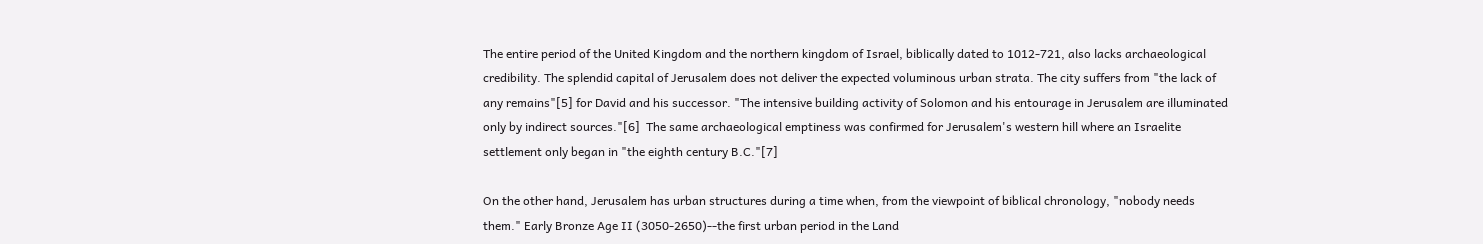The entire period of the United Kingdom and the northern kingdom of Israel, biblically dated to 1012-721, also lacks archaeological credibility. The splendid capital of Jerusalem does not deliver the expected voluminous urban strata. The city suffers from "the lack of any remains"[5] for David and his successor. "The intensive building activity of Solomon and his entourage in Jerusalem are illuminated only by indirect sources."[6]  The same archaeological emptiness was confirmed for Jerusalem's western hill where an Israelite settlement only began in "the eighth century B.C."[7]

On the other hand, Jerusalem has urban structures during a time when, from the viewpoint of biblical chronology, "nobody needs them." Early Bronze Age II (3050-2650)--the first urban period in the Land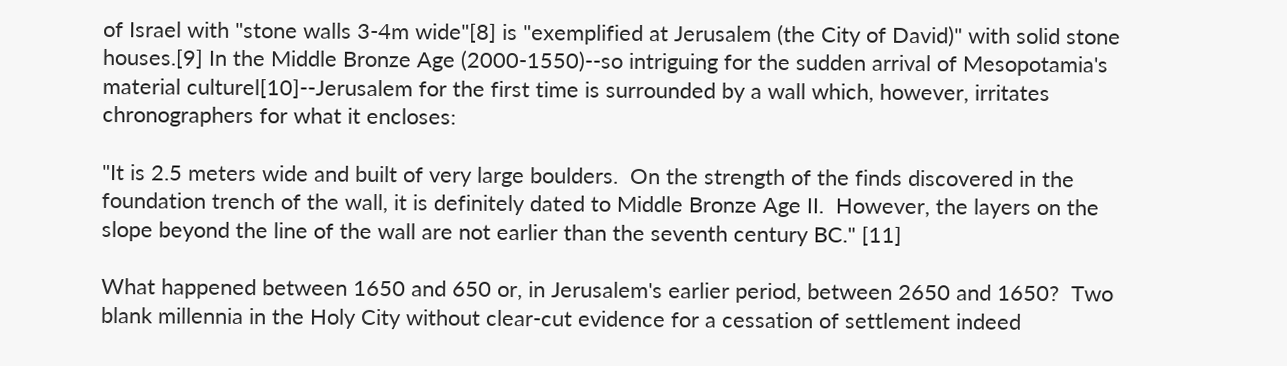of Israel with "stone walls 3-4m wide"[8] is "exemplified at Jerusalem (the City of David)" with solid stone houses.[9] In the Middle Bronze Age (2000-1550)--so intriguing for the sudden arrival of Mesopotamia's material culturel[10]--Jerusalem for the first time is surrounded by a wall which, however, irritates chronographers for what it encloses:

"It is 2.5 meters wide and built of very large boulders.  On the strength of the finds discovered in the foundation trench of the wall, it is definitely dated to Middle Bronze Age II.  However, the layers on the slope beyond the line of the wall are not earlier than the seventh century BC." [11]

What happened between 1650 and 650 or, in Jerusalem's earlier period, between 2650 and 1650?  Two blank millennia in the Holy City without clear-cut evidence for a cessation of settlement indeed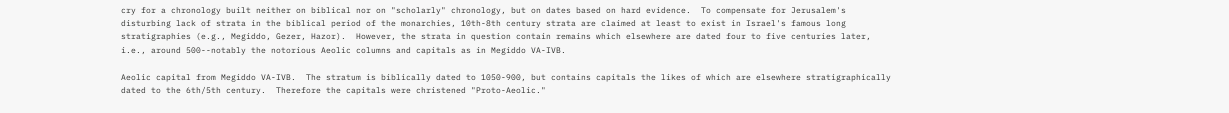cry for a chronology built neither on biblical nor on "scholarly" chronology, but on dates based on hard evidence.  To compensate for Jerusalem's disturbing lack of strata in the biblical period of the monarchies, 10th-8th century strata are claimed at least to exist in Israel's famous long stratigraphies (e.g., Megiddo, Gezer, Hazor).  However, the strata in question contain remains which elsewhere are dated four to five centuries later, i.e., around 500--notably the notorious Aeolic columns and capitals as in Megiddo VA-IVB.

Aeolic capital from Megiddo VA-IVB.  The stratum is biblically dated to 1050-900, but contains capitals the likes of which are elsewhere stratigraphically dated to the 6th/5th century.  Therefore the capitals were christened "Proto-Aeolic."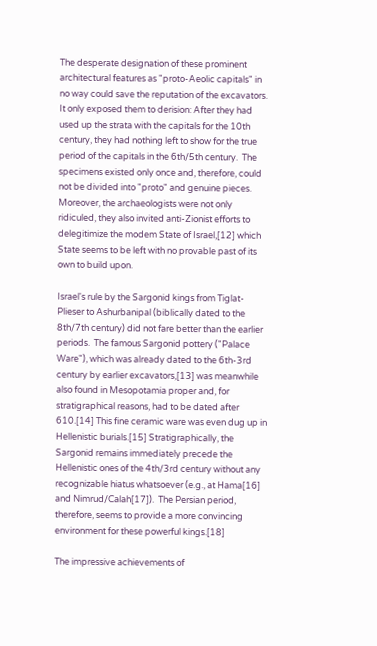The desperate designation of these prominent architectural features as "proto-Aeolic capitals" in no way could save the reputation of the excavators.  It only exposed them to derision: After they had used up the strata with the capitals for the 10th century, they had nothing left to show for the true period of the capitals in the 6th/5th century.  The specimens existed only once and, therefore, could not be divided into "proto" and genuine pieces.  Moreover, the archaeologists were not only ridiculed, they also invited anti-Zionist efforts to delegitimize the modem State of Israel,[12] which State seems to be left with no provable past of its own to build upon.

Israel's rule by the Sargonid kings from Tiglat-Plieser to Ashurbanipal (biblically dated to the 8th/7th century) did not fare better than the earlier periods.  The famous Sargonid pottery ("Palace Ware"), which was already dated to the 6th-3rd century by earlier excavators,[13] was meanwhile also found in Mesopotamia proper and, for stratigraphical reasons, had to be dated after 610.[14] This fine ceramic ware was even dug up in Hellenistic burials.[15] Stratigraphically, the Sargonid remains immediately precede the Hellenistic ones of the 4th/3rd century without any recognizable hiatus whatsoever (e.g., at Hama[16] and Nimrud/Calah[17]).  The Persian period, therefore, seems to provide a more convincing environment for these powerful kings.[18]

The impressive achievements of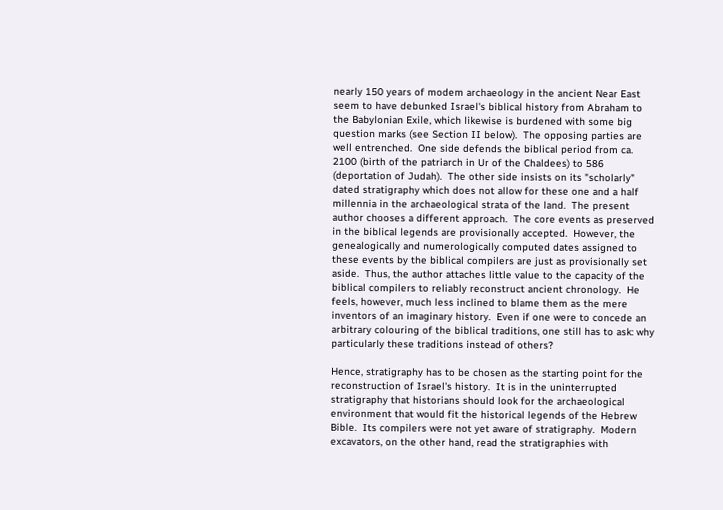nearly 150 years of modem archaeology in the ancient Near East seem to have debunked Israel's biblical history from Abraham to the Babylonian Exile, which likewise is burdened with some big question marks (see Section II below).  The opposing parties are well entrenched.  One side defends the biblical period from ca. 2100 (birth of the patriarch in Ur of the Chaldees) to 586 (deportation of Judah).  The other side insists on its "scholarly" dated stratigraphy which does not allow for these one and a half millennia in the archaeological strata of the land.  The present author chooses a different approach.  The core events as preserved in the biblical legends are provisionally accepted.  However, the genealogically and numerologically computed dates assigned to these events by the biblical compilers are just as provisionally set aside.  Thus, the author attaches little value to the capacity of the biblical compilers to reliably reconstruct ancient chronology.  He feels, however, much less inclined to blame them as the mere inventors of an imaginary history.  Even if one were to concede an arbitrary colouring of the biblical traditions, one still has to ask: why particularly these traditions instead of others?

Hence, stratigraphy has to be chosen as the starting point for the reconstruction of Israel's history.  It is in the uninterrupted stratigraphy that historians should look for the archaeological environment that would fit the historical legends of the Hebrew Bible.  Its compilers were not yet aware of stratigraphy.  Modern excavators, on the other hand, read the stratigraphies with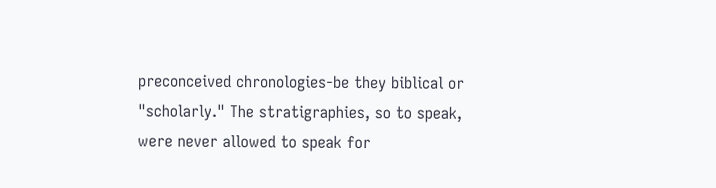preconceived chronologies-be they biblical or "scholarly." The stratigraphies, so to speak, were never allowed to speak for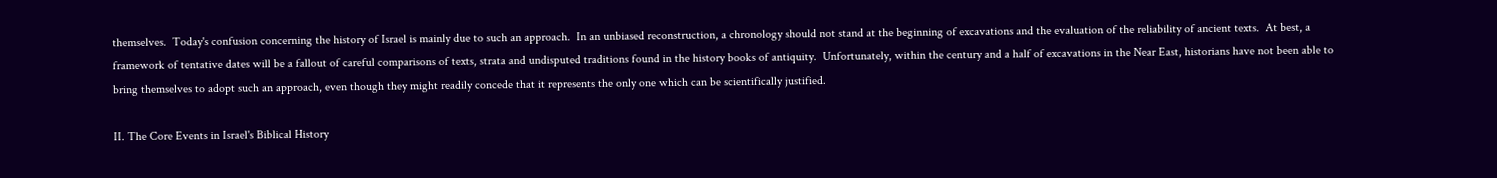themselves.  Today's confusion concerning the history of Israel is mainly due to such an approach.  In an unbiased reconstruction, a chronology should not stand at the beginning of excavations and the evaluation of the reliability of ancient texts.  At best, a framework of tentative dates will be a fallout of careful comparisons of texts, strata and undisputed traditions found in the history books of antiquity.  Unfortunately, within the century and a half of excavations in the Near East, historians have not been able to bring themselves to adopt such an approach, even though they might readily concede that it represents the only one which can be scientifically justified.

II. The Core Events in Israel's Biblical History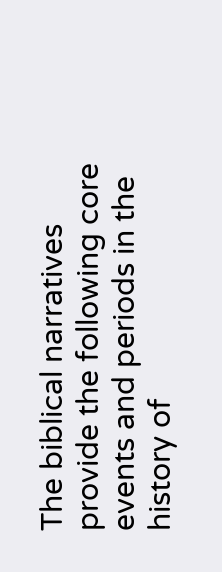The biblical narratives provide the following core events and periods in the history of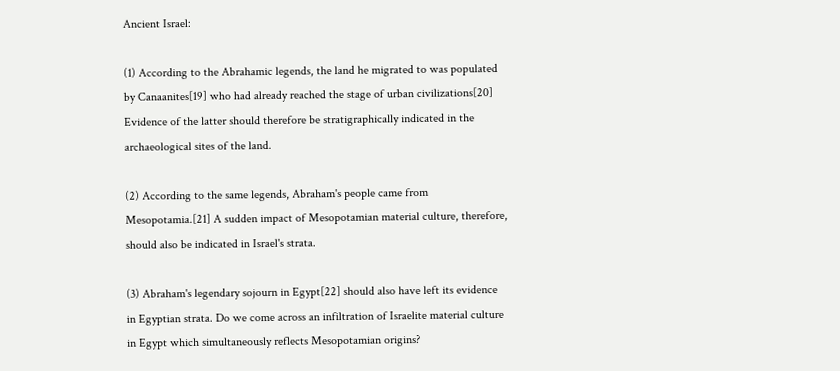Ancient Israel:

(1) According to the Abrahamic legends, the land he migrated to was populated by Canaanites[19] who had already reached the stage of urban civilizations[20] Evidence of the latter should therefore be stratigraphically indicated in the archaeological sites of the land.

(2) According to the same legends, Abraham's people came from Mesopotamia.[21] A sudden impact of Mesopotamian material culture, therefore, should also be indicated in Israel's strata.

(3) Abraham's legendary sojourn in Egypt[22] should also have left its evidence in Egyptian strata. Do we come across an infiltration of Israelite material culture in Egypt which simultaneously reflects Mesopotamian origins?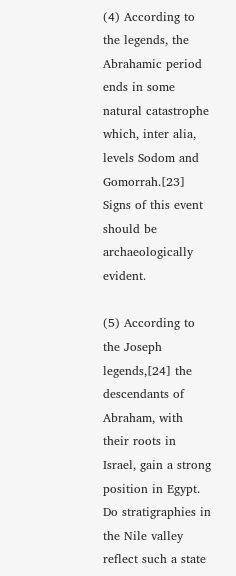(4) According to the legends, the Abrahamic period ends in some natural catastrophe which, inter alia, levels Sodom and Gomorrah.[23] Signs of this event should be archaeologically evident.

(5) According to the Joseph legends,[24] the descendants of Abraham, with their roots in Israel, gain a strong position in Egypt. Do stratigraphies in the Nile valley reflect such a state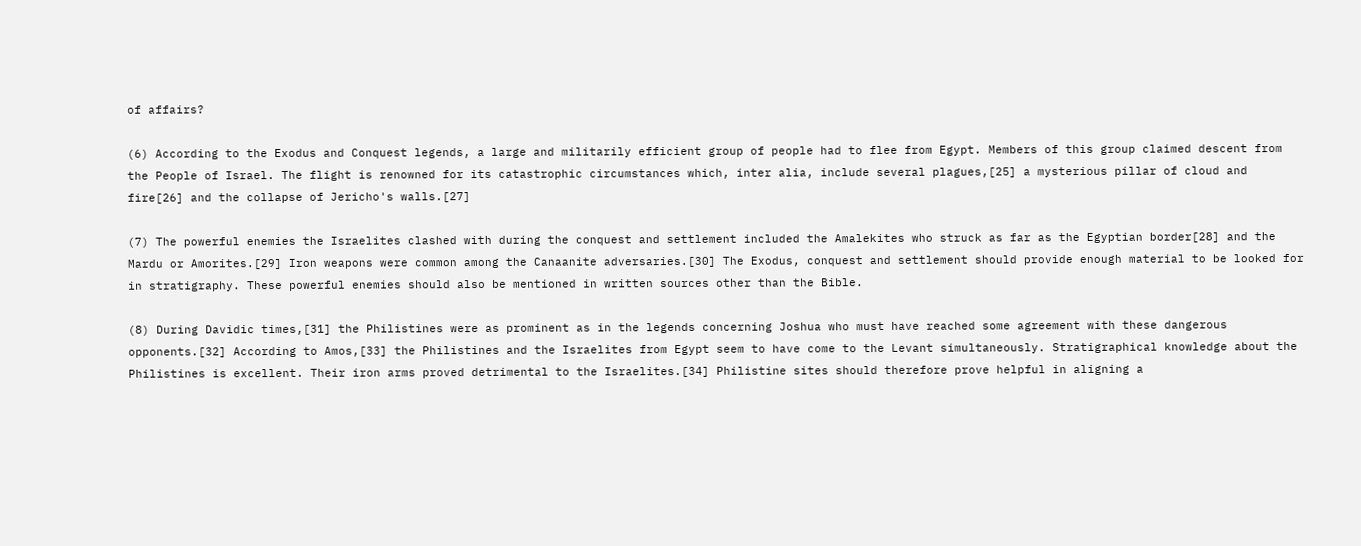of affairs?

(6) According to the Exodus and Conquest legends, a large and militarily efficient group of people had to flee from Egypt. Members of this group claimed descent from the People of Israel. The flight is renowned for its catastrophic circumstances which, inter alia, include several plagues,[25] a mysterious pillar of cloud and fire[26] and the collapse of Jericho's walls.[27]

(7) The powerful enemies the Israelites clashed with during the conquest and settlement included the Amalekites who struck as far as the Egyptian border[28] and the Mardu or Amorites.[29] Iron weapons were common among the Canaanite adversaries.[30] The Exodus, conquest and settlement should provide enough material to be looked for in stratigraphy. These powerful enemies should also be mentioned in written sources other than the Bible.

(8) During Davidic times,[31] the Philistines were as prominent as in the legends concerning Joshua who must have reached some agreement with these dangerous opponents.[32] According to Amos,[33] the Philistines and the Israelites from Egypt seem to have come to the Levant simultaneously. Stratigraphical knowledge about the Philistines is excellent. Their iron arms proved detrimental to the Israelites.[34] Philistine sites should therefore prove helpful in aligning a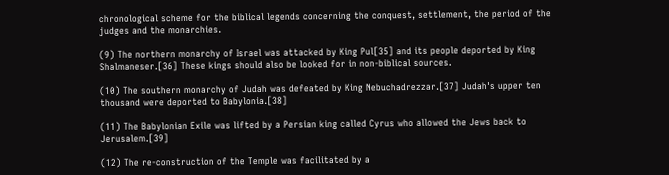chronological scheme for the biblical legends concerning the conquest, settlement, the period of the judges and the monarchies.

(9) The northern monarchy of Israel was attacked by King Pul[35] and its people deported by King Shalmaneser.[36] These kings should also be looked for in non-biblical sources.

(10) The southern monarchy of Judah was defeated by King Nebuchadrezzar.[37] Judah's upper ten thousand were deported to Babylonia.[38]

(11) The Babylonian Exile was lifted by a Persian king called Cyrus who allowed the Jews back to Jerusalem.[39]

(12) The re-construction of the Temple was facilitated by a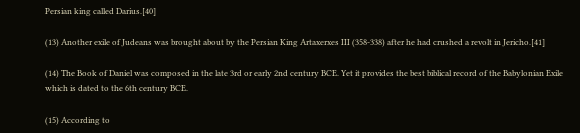Persian king called Darius.[40]

(13) Another exile of Judeans was brought about by the Persian King Artaxerxes III (358-338) after he had crushed a revolt in Jericho.[41]

(14) The Book of Daniel was composed in the late 3rd or early 2nd century BCE. Yet it provides the best biblical record of the Babylonian Exile which is dated to the 6th century BCE.

(15) According to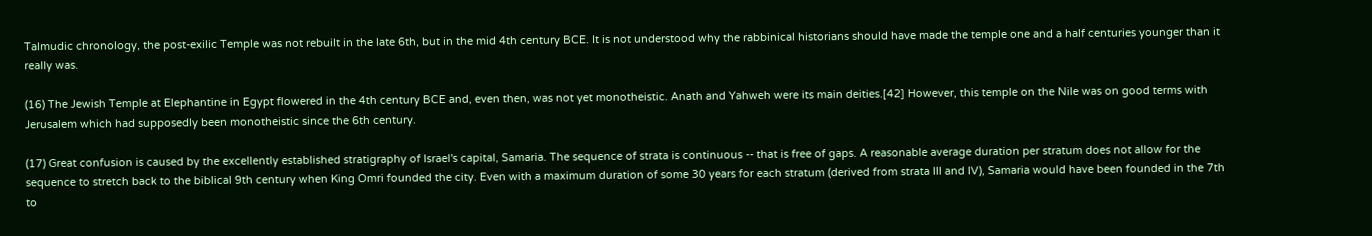Talmudic chronology, the post-exilic Temple was not rebuilt in the late 6th, but in the mid 4th century BCE. It is not understood why the rabbinical historians should have made the temple one and a half centuries younger than it really was.

(16) The Jewish Temple at Elephantine in Egypt flowered in the 4th century BCE and, even then, was not yet monotheistic. Anath and Yahweh were its main deities.[42] However, this temple on the Nile was on good terms with Jerusalem which had supposedly been monotheistic since the 6th century.

(17) Great confusion is caused by the excellently established stratigraphy of Israel's capital, Samaria. The sequence of strata is continuous -- that is free of gaps. A reasonable average duration per stratum does not allow for the sequence to stretch back to the biblical 9th century when King Omri founded the city. Even with a maximum duration of some 30 years for each stratum (derived from strata III and IV), Samaria would have been founded in the 7th to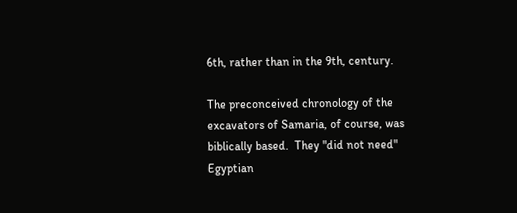6th, rather than in the 9th, century.

The preconceived chronology of the excavators of Samaria, of course, was biblically based.  They "did not need" Egyptian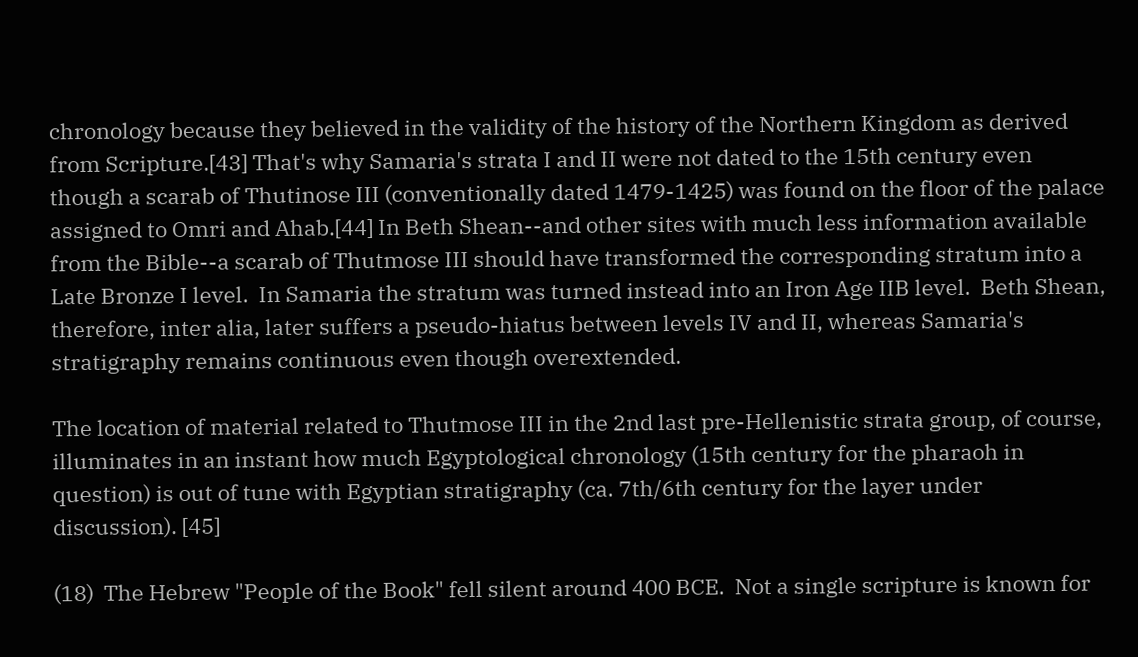chronology because they believed in the validity of the history of the Northern Kingdom as derived from Scripture.[43] That's why Samaria's strata I and II were not dated to the 15th century even though a scarab of Thutinose III (conventionally dated 1479-1425) was found on the floor of the palace assigned to Omri and Ahab.[44] In Beth Shean--and other sites with much less information available from the Bible--a scarab of Thutmose III should have transformed the corresponding stratum into a Late Bronze I level.  In Samaria the stratum was turned instead into an Iron Age IIB level.  Beth Shean, therefore, inter alia, later suffers a pseudo-hiatus between levels IV and II, whereas Samaria's stratigraphy remains continuous even though overextended.

The location of material related to Thutmose III in the 2nd last pre-Hellenistic strata group, of course, illuminates in an instant how much Egyptological chronology (15th century for the pharaoh in question) is out of tune with Egyptian stratigraphy (ca. 7th/6th century for the layer under discussion). [45]

(18)  The Hebrew "People of the Book" fell silent around 400 BCE.  Not a single scripture is known for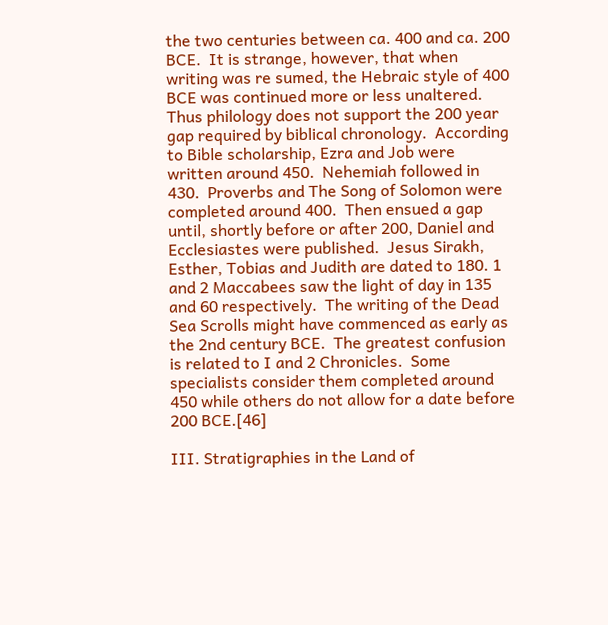the two centuries between ca. 400 and ca. 200 BCE.  It is strange, however, that when writing was re sumed, the Hebraic style of 400 BCE was continued more or less unaltered.  Thus philology does not support the 200 year gap required by biblical chronology.  According to Bible scholarship, Ezra and Job were written around 450.  Nehemiah followed in 430.  Proverbs and The Song of Solomon were completed around 400.  Then ensued a gap until, shortly before or after 200, Daniel and Ecclesiastes were published.  Jesus Sirakh, Esther, Tobias and Judith are dated to 180. 1 and 2 Maccabees saw the light of day in 135 and 60 respectively.  The writing of the Dead Sea Scrolls might have commenced as early as the 2nd century BCE.  The greatest confusion is related to I and 2 Chronicles.  Some specialists consider them completed around 450 while others do not allow for a date before 200 BCE.[46]

III. Stratigraphies in the Land of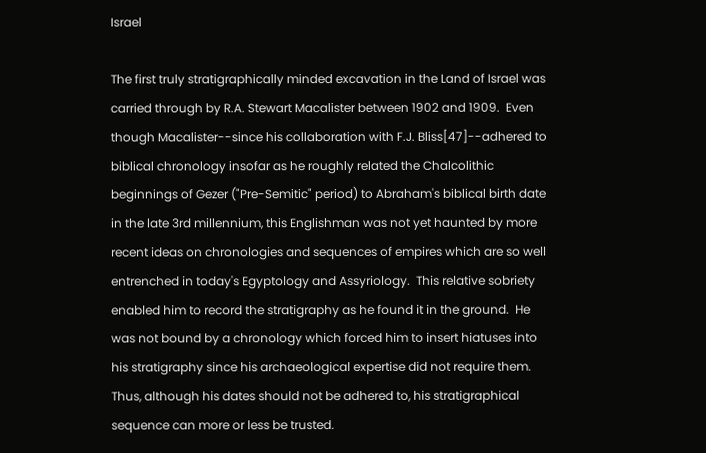Israel

The first truly stratigraphically minded excavation in the Land of Israel was carried through by R.A. Stewart Macalister between 1902 and 1909.  Even though Macalister--since his collaboration with F.J. Bliss[47]--adhered to biblical chronology insofar as he roughly related the Chalcolithic beginnings of Gezer ("Pre-Semitic" period) to Abraham's biblical birth date in the late 3rd millennium, this Englishman was not yet haunted by more recent ideas on chronologies and sequences of empires which are so well entrenched in today's Egyptology and Assyriology.  This relative sobriety enabled him to record the stratigraphy as he found it in the ground.  He was not bound by a chronology which forced him to insert hiatuses into his stratigraphy since his archaeological expertise did not require them.  Thus, although his dates should not be adhered to, his stratigraphical sequence can more or less be trusted.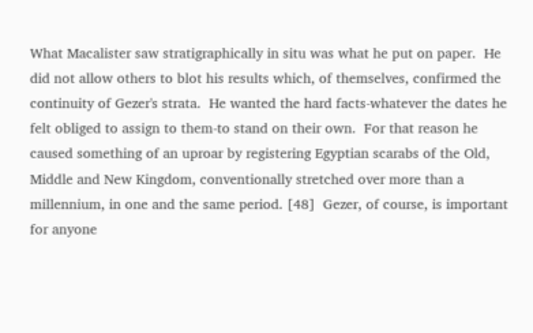What Macalister saw stratigraphically in situ was what he put on paper.  He did not allow others to blot his results which, of themselves, confirmed the continuity of Gezer's strata.  He wanted the hard facts-whatever the dates he felt obliged to assign to them-to stand on their own.  For that reason he caused something of an uproar by registering Egyptian scarabs of the Old, Middle and New Kingdom, conventionally stretched over more than a millennium, in one and the same period. [48]  Gezer, of course, is important for anyone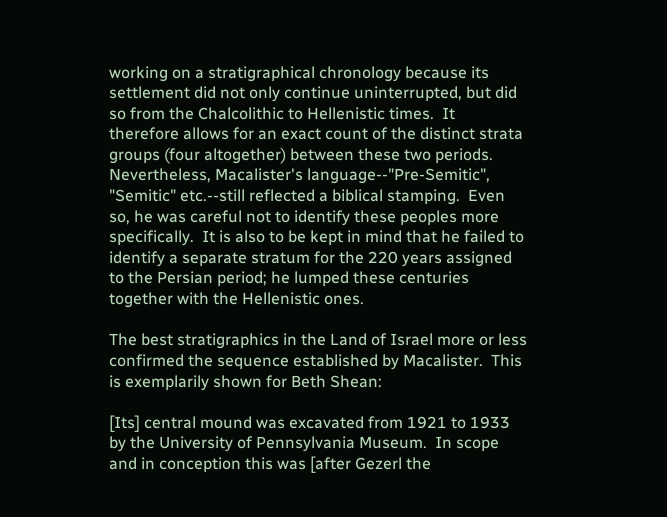working on a stratigraphical chronology because its settlement did not only continue uninterrupted, but did so from the Chalcolithic to Hellenistic times.  It therefore allows for an exact count of the distinct strata groups (four altogether) between these two periods.  Nevertheless, Macalister's language--"Pre-Semitic", "Semitic" etc.--still reflected a biblical stamping.  Even so, he was careful not to identify these peoples more specifically.  It is also to be kept in mind that he failed to identify a separate stratum for the 220 years assigned to the Persian period; he lumped these centuries together with the Hellenistic ones.

The best stratigraphics in the Land of Israel more or less confirmed the sequence established by Macalister.  This is exemplarily shown for Beth Shean:

[Its] central mound was excavated from 1921 to 1933 by the University of Pennsylvania Museum.  In scope and in conception this was [after Gezerl the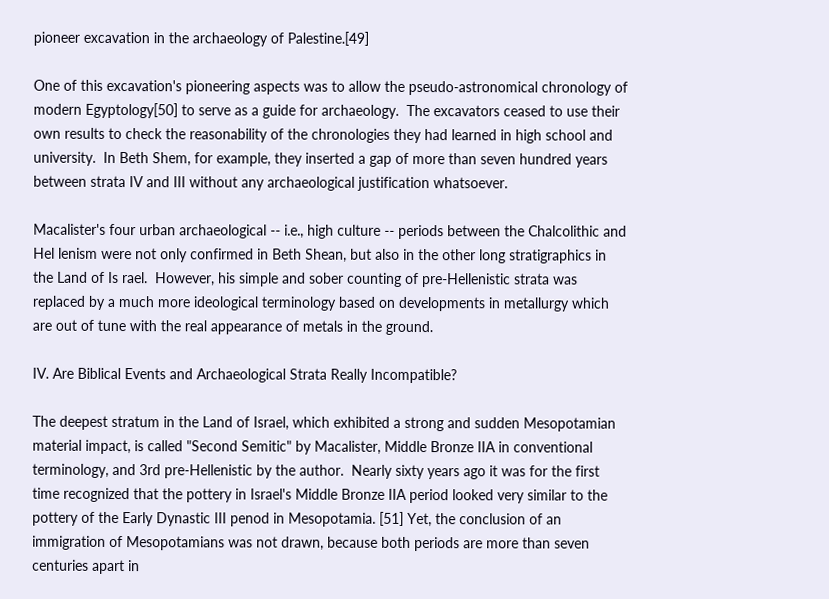pioneer excavation in the archaeology of Palestine.[49]

One of this excavation's pioneering aspects was to allow the pseudo-astronomical chronology of modern Egyptology[50] to serve as a guide for archaeology.  The excavators ceased to use their own results to check the reasonability of the chronologies they had learned in high school and university.  In Beth Shem, for example, they inserted a gap of more than seven hundred years between strata IV and III without any archaeological justification whatsoever.

Macalister's four urban archaeological -- i.e., high culture -- periods between the Chalcolithic and Hel lenism were not only confirmed in Beth Shean, but also in the other long stratigraphics in the Land of Is rael.  However, his simple and sober counting of pre-Hellenistic strata was replaced by a much more ideological terminology based on developments in metallurgy which are out of tune with the real appearance of metals in the ground.

IV. Are Biblical Events and Archaeological Strata Really Incompatible?

The deepest stratum in the Land of Israel, which exhibited a strong and sudden Mesopotamian material impact, is called "Second Semitic" by Macalister, Middle Bronze IIA in conventional terminology, and 3rd pre-Hellenistic by the author.  Nearly sixty years ago it was for the first time recognized that the pottery in Israel's Middle Bronze IIA period looked very similar to the pottery of the Early Dynastic III penod in Mesopotamia. [51] Yet, the conclusion of an immigration of Mesopotamians was not drawn, because both periods are more than seven centuries apart in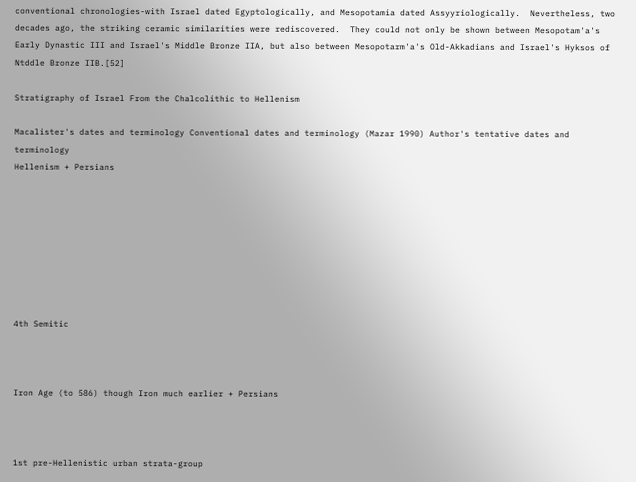conventional chronologies-with Israel dated Egyptologically, and Mesopotamia dated Assyyriologically.  Nevertheless, two decades ago, the striking ceramic similarities were rediscovered.  They could not only be shown between Mesopotam'a's Early Dynastic III and Israel's Middle Bronze IIA, but also between Mesopotarm'a's Old-Akkadians and Israel's Hyksos of Ntddle Bronze IIB.[52]

Stratigraphy of Israel From the Chalcolithic to Hellenism

Macalister's dates and terminology Conventional dates and terminology (Mazar 1990) Author's tentative dates and terminology
Hellenism + Persians








4th Semitic



Iron Age (to 586) though Iron much earlier + Persians



1st pre-Hellenistic urban strata-group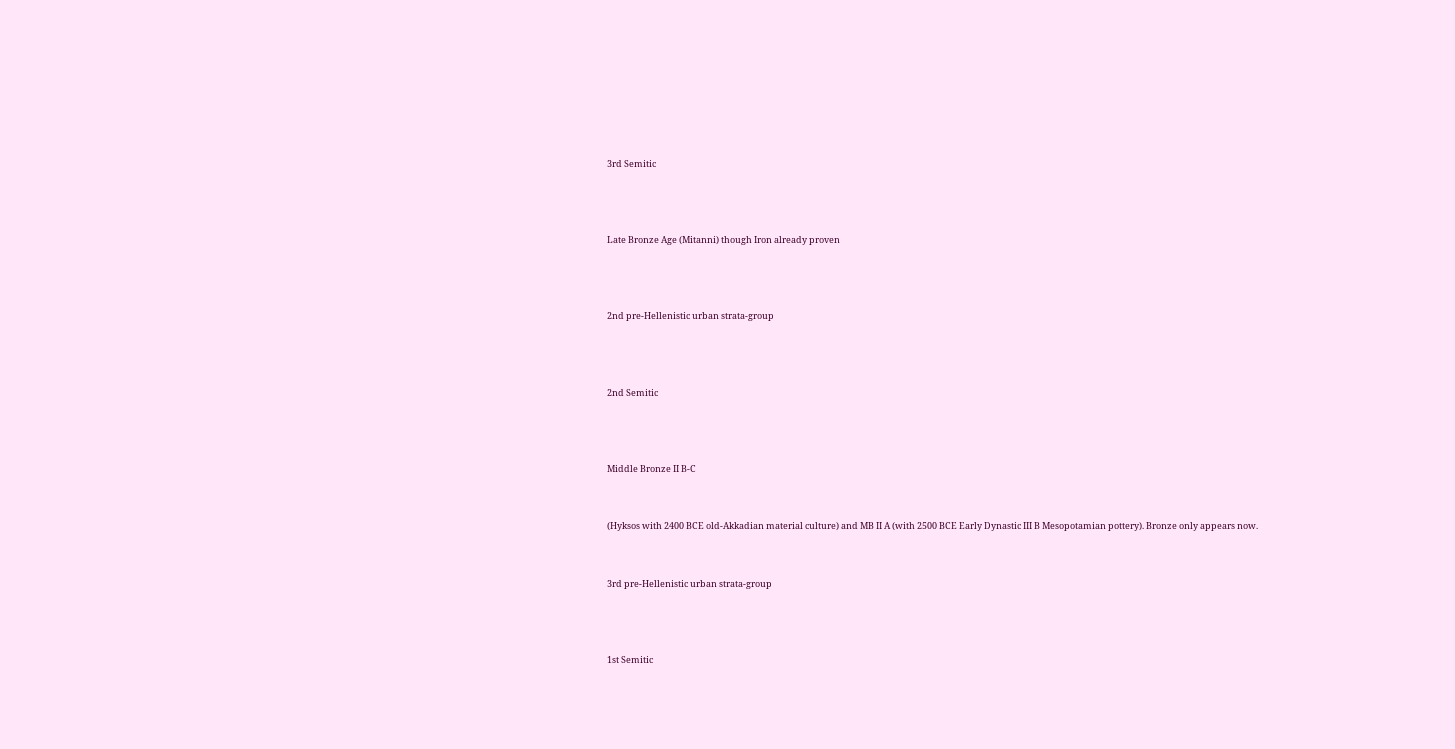3rd Semitic



Late Bronze Age (Mitanni) though Iron already proven



2nd pre-Hellenistic urban strata-group



2nd Semitic



Middle Bronze II B-C


(Hyksos with 2400 BCE old-Akkadian material culture) and MB II A (with 2500 BCE Early Dynastic III B Mesopotamian pottery). Bronze only appears now.


3rd pre-Hellenistic urban strata-group



1st Semitic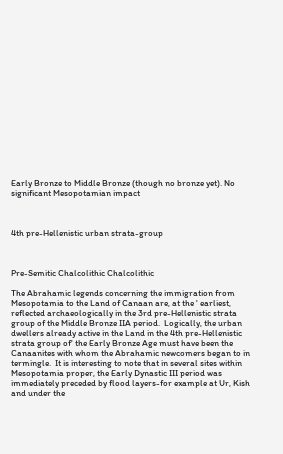Early Bronze to Middle Bronze (though no bronze yet). No significant Mesopotamian impact



4th pre-Hellenistic urban strata-group



Pre-Semitic Chalcolithic Chalcolithic

The Abrahamic legends concerning the immigration from Mesopotamia to the Land of Canaan are, at the ' earliest, reflected archaeologically in the 3rd pre-Hellenistic strata group of the Middle Bronze IIA period.  Logically, the urban dwellers already active in the Land in the 4th pre-Hellenistic strata group of' the Early Bronze Age must have been the Canaanites with whom the Abrahamic newcomers began to in termingle.  It is interesting to note that in several sites within Mesopotamia proper, the Early Dynastic III period was immediately preceded by flood layers-for example at Ur, Kish and under the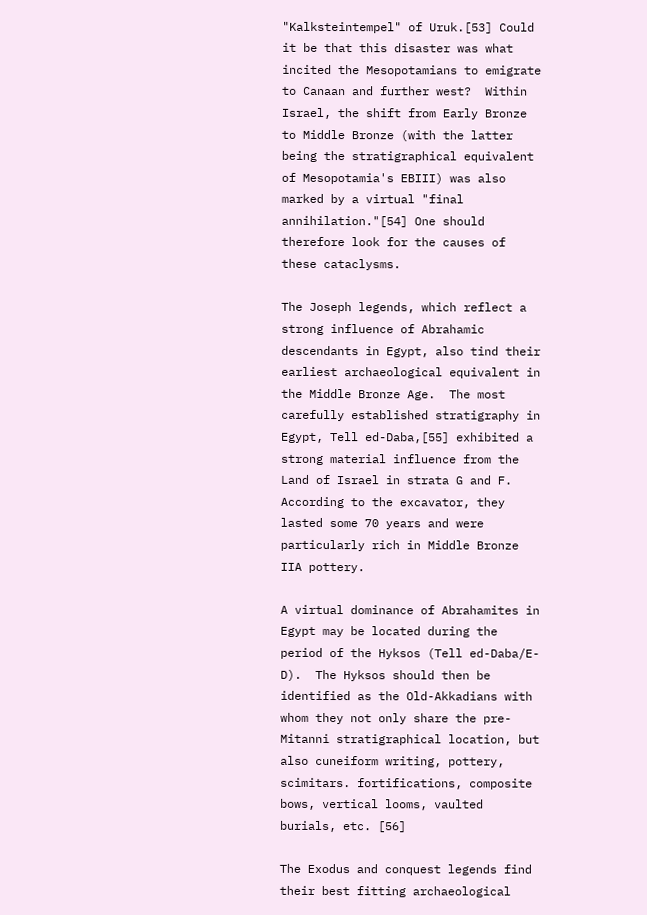"Kalksteintempel" of Uruk.[53] Could it be that this disaster was what incited the Mesopotamians to emigrate to Canaan and further west?  Within Israel, the shift from Early Bronze to Middle Bronze (with the latter being the stratigraphical equivalent of Mesopotamia's EBIII) was also marked by a virtual "final annihilation."[54] One should therefore look for the causes of these cataclysms.

The Joseph legends, which reflect a strong influence of Abrahamic descendants in Egypt, also tind their earliest archaeological equivalent in the Middle Bronze Age.  The most carefully established stratigraphy in Egypt, Tell ed-Daba,[55] exhibited a strong material influence from the Land of Israel in strata G and F. According to the excavator, they lasted some 70 years and were particularly rich in Middle Bronze IIA pottery.

A virtual dominance of Abrahamites in Egypt may be located during the period of the Hyksos (Tell ed-Daba/E-D).  The Hyksos should then be identified as the Old-Akkadians with whom they not only share the pre-Mitanni stratigraphical location, but also cuneiform writing, pottery, scimitars. fortifications, composite bows, vertical looms, vaulted burials, etc. [56]

The Exodus and conquest legends find their best fitting archaeological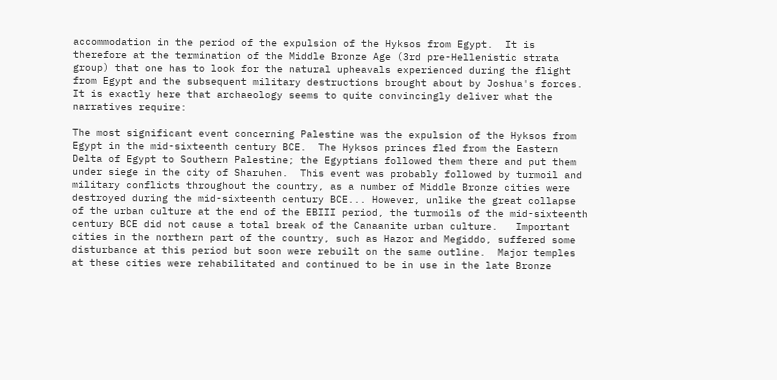accommodation in the period of the expulsion of the Hyksos from Egypt.  It is therefore at the termination of the Middle Bronze Age (3rd pre-Hellenistic strata group) that one has to look for the natural upheavals experienced during the flight from Egypt and the subsequent military destructions brought about by Joshua's forces.  It is exactly here that archaeology seems to quite convincingly deliver what the narratives require:

The most significant event concerning Palestine was the expulsion of the Hyksos from Egypt in the mid-sixteenth century BCE.  The Hyksos princes fled from the Eastern Delta of Egypt to Southern Palestine; the Egyptians followed them there and put them under siege in the city of Sharuhen.  This event was probably followed by turmoil and military conflicts throughout the country, as a number of Middle Bronze cities were destroyed during the mid-sixteenth century BCE... However, unlike the great collapse of the urban culture at the end of the EBIII period, the turmoils of the mid-sixteenth century BCE did not cause a total break of the Canaanite urban culture.   Important cities in the northern part of the country, such as Hazor and Megiddo, suffered some disturbance at this period but soon were rebuilt on the same outline.  Major temples at these cities were rehabilitated and continued to be in use in the late Bronze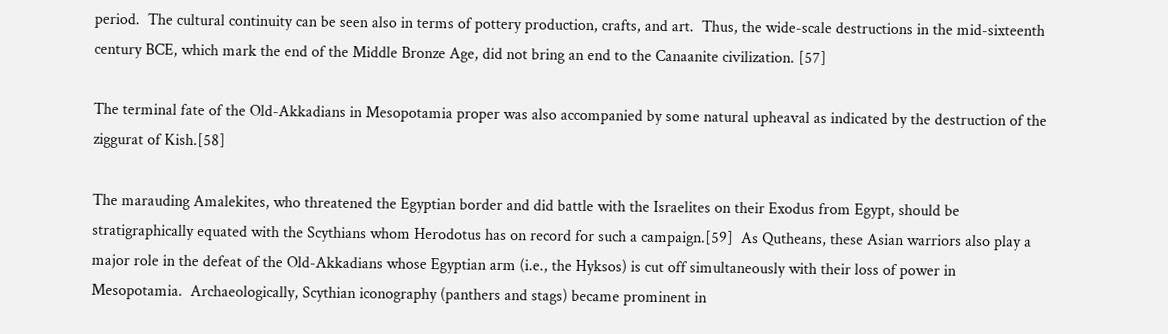period.  The cultural continuity can be seen also in terms of pottery production, crafts, and art.  Thus, the wide-scale destructions in the mid-sixteenth century BCE, which mark the end of the Middle Bronze Age, did not bring an end to the Canaanite civilization. [57]

The terminal fate of the Old-Akkadians in Mesopotamia proper was also accompanied by some natural upheaval as indicated by the destruction of the ziggurat of Kish.[58]

The marauding Amalekites, who threatened the Egyptian border and did battle with the Israelites on their Exodus from Egypt, should be stratigraphically equated with the Scythians whom Herodotus has on record for such a campaign.[59]  As Qutheans, these Asian warriors also play a major role in the defeat of the Old-Akkadians whose Egyptian arm (i.e., the Hyksos) is cut off simultaneously with their loss of power in Mesopotamia.  Archaeologically, Scythian iconography (panthers and stags) became prominent in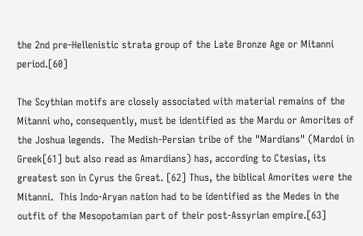the 2nd pre-Hellenistic strata group of the Late Bronze Age or Mitanni period.[60]

The Scythian motifs are closely associated with material remains of the Mitanni who, consequently, must be identified as the Mardu or Amorites of the Joshua legends.  The Medish-Persian tribe of the "Mardians" (Mardoi in Greek[61] but also read as Amardians) has, according to Ctesias, its greatest son in Cyrus the Great. [62] Thus, the biblical Amorites were the Mitanni.  This Indo-Aryan nation had to be identified as the Medes in the outfit of the Mesopotamian part of their post-Assyrian empire.[63]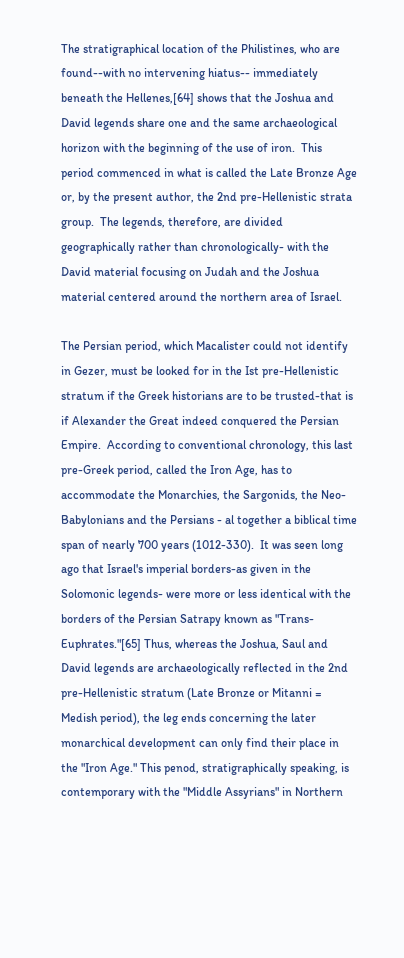The stratigraphical location of the Philistines, who are found--with no intervening hiatus-- immediately beneath the Hellenes,[64] shows that the Joshua and David legends share one and the same archaeological horizon with the beginning of the use of iron.  This period commenced in what is called the Late Bronze Age or, by the present author, the 2nd pre-Hellenistic strata group.  The legends, therefore, are divided geographically rather than chronologically- with the David material focusing on Judah and the Joshua material centered around the northern area of Israel.

The Persian period, which Macalister could not identify in Gezer, must be looked for in the Ist pre-Hellenistic stratum if the Greek historians are to be trusted-that is if Alexander the Great indeed conquered the Persian Empire.  According to conventional chronology, this last pre-Greek period, called the Iron Age, has to accommodate the Monarchies, the Sargonids, the Neo-Babylonians and the Persians - al together a biblical time span of nearly 700 years (1012-330).  It was seen long ago that Israel's imperial borders-as given in the Solomonic legends- were more or less identical with the borders of the Persian Satrapy known as "Trans-Euphrates."[65] Thus, whereas the Joshua, Saul and David legends are archaeologically reflected in the 2nd pre-Hellenistic stratum (Late Bronze or Mitanni = Medish period), the leg ends concerning the later monarchical development can only find their place in the "Iron Age." This penod, stratigraphically speaking, is contemporary with the "Middle Assyrians" in Northern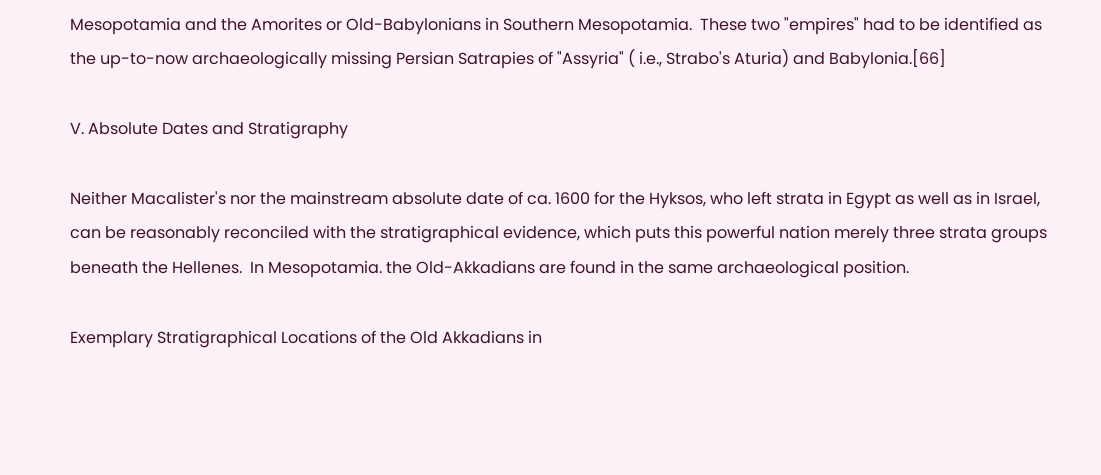Mesopotamia and the Amorites or Old-Babylonians in Southern Mesopotamia.  These two "empires" had to be identified as the up-to-now archaeologically missing Persian Satrapies of "Assyria" ( i.e., Strabo's Aturia) and Babylonia.[66]

V. Absolute Dates and Stratigraphy

Neither Macalister's nor the mainstream absolute date of ca. 1600 for the Hyksos, who left strata in Egypt as well as in Israel, can be reasonably reconciled with the stratigraphical evidence, which puts this powerful nation merely three strata groups beneath the Hellenes.  In Mesopotamia. the Old-Akkadians are found in the same archaeological position.

Exemplary Stratigraphical Locations of the Old Akkadians in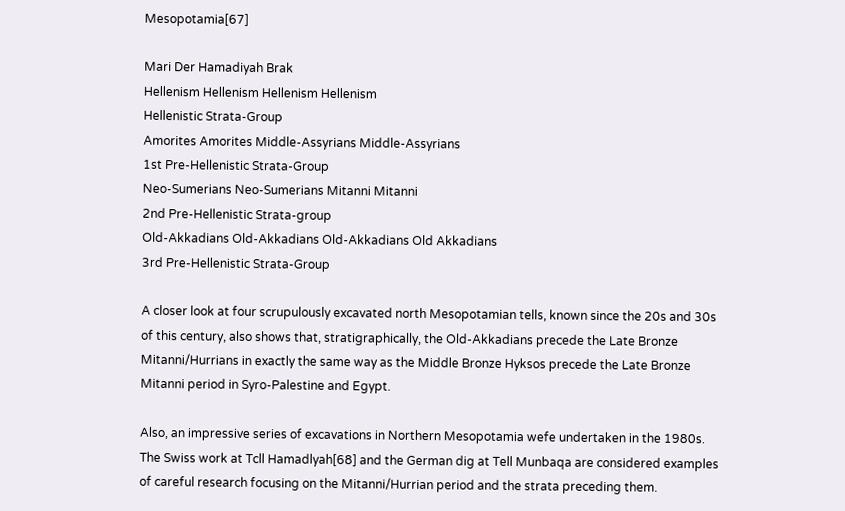Mesopotamia[67]

Mari Der Hamadiyah Brak
Hellenism Hellenism Hellenism Hellenism
Hellenistic Strata-Group
Amorites Amorites Middle-Assyrians Middle-Assyrians
1st Pre-Hellenistic Strata-Group
Neo-Sumerians Neo-Sumerians Mitanni Mitanni
2nd Pre-Hellenistic Strata-group
Old-Akkadians Old-Akkadians Old-Akkadians Old Akkadians
3rd Pre-Hellenistic Strata-Group

A closer look at four scrupulously excavated north Mesopotamian tells, known since the 20s and 30s of this century, also shows that, stratigraphically, the Old-Akkadians precede the Late Bronze Mitanni/Hurrians in exactly the same way as the Middle Bronze Hyksos precede the Late Bronze Mitanni period in Syro-Palestine and Egypt.

Also, an impressive series of excavations in Northern Mesopotamia wefe undertaken in the 1980s.  The Swiss work at Tcll Hamadlyah[68] and the German dig at Tell Munbaqa are considered examples of careful research focusing on the Mitanni/Hurrian period and the strata preceding them.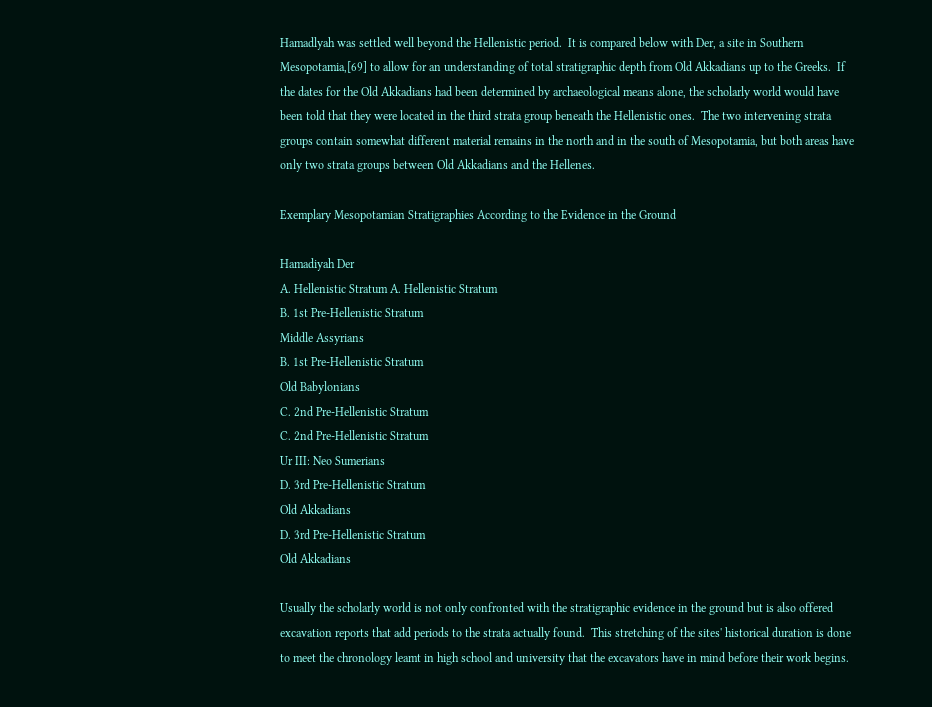Hamadlyah was settled well beyond the Hellenistic period.  It is compared below with Der, a site in Southern Mesopotamia,[69] to allow for an understanding of total stratigraphic depth from Old Akkadians up to the Greeks.  If the dates for the Old Akkadians had been determined by archaeological means alone, the scholarly world would have been told that they were located in the third strata group beneath the Hellenistic ones.  The two intervening strata groups contain somewhat different material remains in the north and in the south of Mesopotamia, but both areas have only two strata groups between Old Akkadians and the Hellenes.

Exemplary Mesopotamian Stratigraphies According to the Evidence in the Ground

Hamadiyah Der
A. Hellenistic Stratum A. Hellenistic Stratum
B. 1st Pre-Hellenistic Stratum
Middle Assyrians
B. 1st Pre-Hellenistic Stratum
Old Babylonians
C. 2nd Pre-Hellenistic Stratum
C. 2nd Pre-Hellenistic Stratum
Ur III: Neo Sumerians
D. 3rd Pre-Hellenistic Stratum
Old Akkadians
D. 3rd Pre-Hellenistic Stratum
Old Akkadians

Usually the scholarly world is not only confronted with the stratigraphic evidence in the ground but is also offered excavation reports that add periods to the strata actually found.  This stretching of the sites' historical duration is done to meet the chronology leamt in high school and university that the excavators have in mind before their work begins.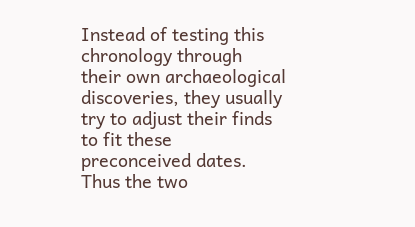Instead of testing this chronology through their own archaeological discoveries, they usually try to adjust their finds to fit these preconceived dates.  Thus the two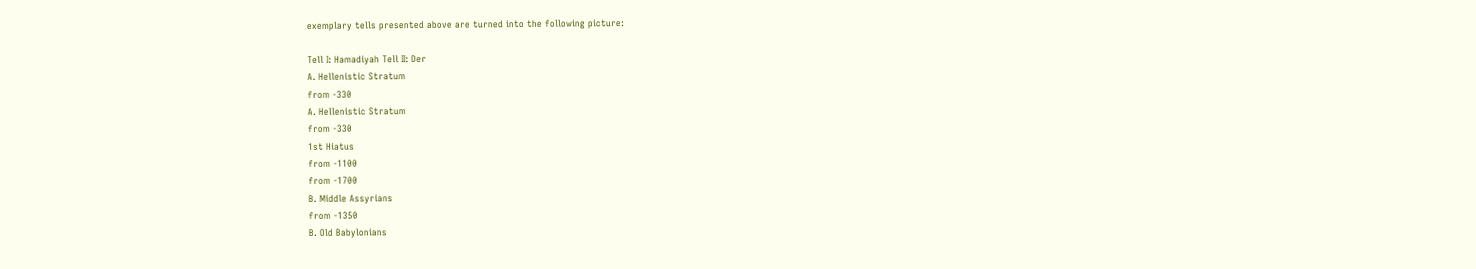exemplary tells presented above are turned into the following picture:

Tell I: Hamadiyah Tell II: Der
A. Hellenistic Stratum
from -330
A. Hellenistic Stratum
from -330
1st Hiatus
from -1100
from -1700
B. Middle Assyrians
from -1350
B. Old Babylonians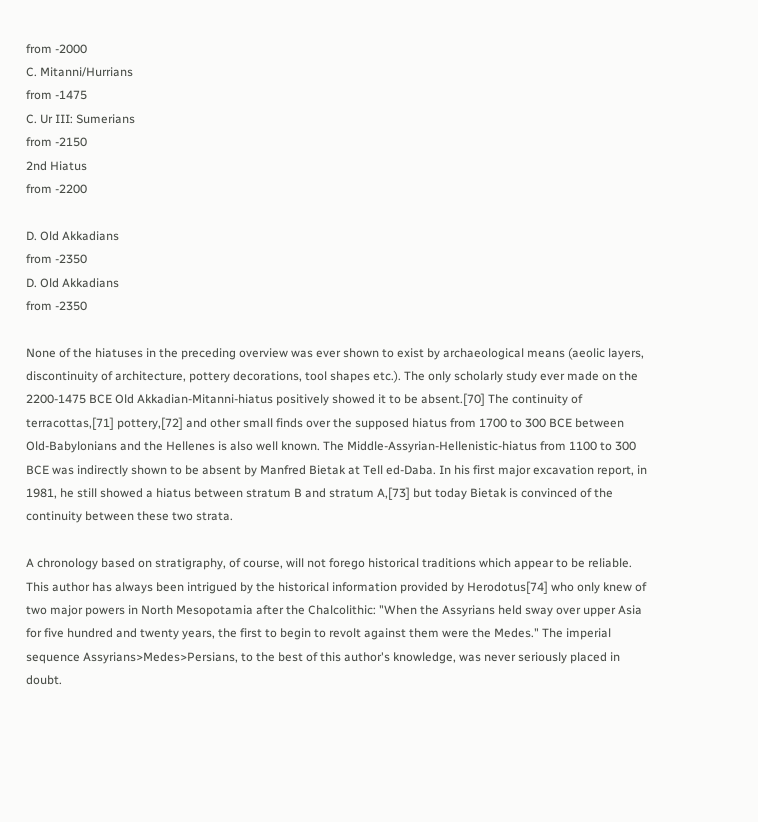from -2000
C. Mitanni/Hurrians
from -1475
C. Ur III: Sumerians
from -2150
2nd Hiatus
from -2200

D. Old Akkadians
from -2350
D. Old Akkadians
from -2350

None of the hiatuses in the preceding overview was ever shown to exist by archaeological means (aeolic layers, discontinuity of architecture, pottery decorations, tool shapes etc.). The only scholarly study ever made on the 2200-1475 BCE Old Akkadian-Mitanni-hiatus positively showed it to be absent.[70] The continuity of terracottas,[71] pottery,[72] and other small finds over the supposed hiatus from 1700 to 300 BCE between Old-Babylonians and the Hellenes is also well known. The Middle-Assyrian-Hellenistic-hiatus from 1100 to 300 BCE was indirectly shown to be absent by Manfred Bietak at Tell ed-Daba. In his first major excavation report, in 1981, he still showed a hiatus between stratum B and stratum A,[73] but today Bietak is convinced of the continuity between these two strata.

A chronology based on stratigraphy, of course, will not forego historical traditions which appear to be reliable. This author has always been intrigued by the historical information provided by Herodotus[74] who only knew of two major powers in North Mesopotamia after the Chalcolithic: "When the Assyrians held sway over upper Asia for five hundred and twenty years, the first to begin to revolt against them were the Medes." The imperial sequence Assyrians>Medes>Persians, to the best of this author's knowledge, was never seriously placed in doubt.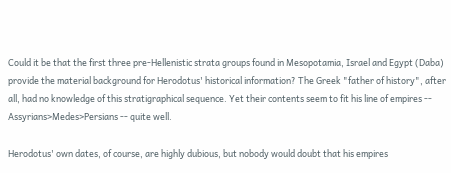Could it be that the first three pre-Hellenistic strata groups found in Mesopotamia, Israel and Egypt (Daba) provide the material background for Herodotus' historical information? The Greek "father of history", after all, had no knowledge of this stratigraphical sequence. Yet their contents seem to fit his line of empires -- Assyrians>Medes>Persians -- quite well.

Herodotus' own dates, of course, are highly dubious, but nobody would doubt that his empires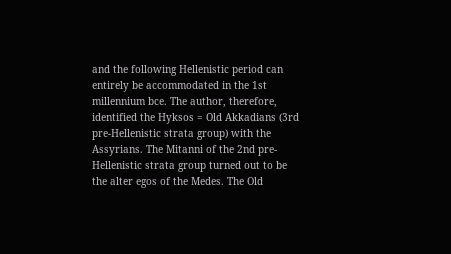and the following Hellenistic period can entirely be accommodated in the 1st millennium bce. The author, therefore, identified the Hyksos = Old Akkadians (3rd pre-Hellenistic strata group) with the Assyrians. The Mitanni of the 2nd pre-Hellenistic strata group turned out to be the alter egos of the Medes. The Old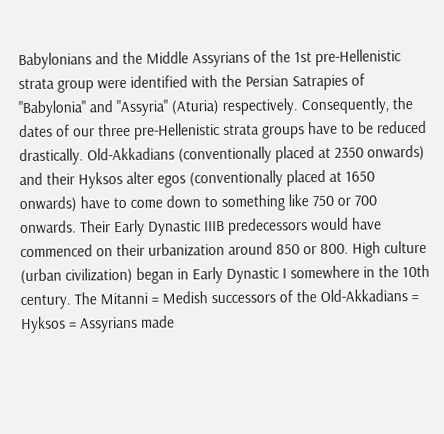Babylonians and the Middle Assyrians of the 1st pre-Hellenistic strata group were identified with the Persian Satrapies of "Babylonia" and "Assyria" (Aturia) respectively. Consequently, the dates of our three pre-Hellenistic strata groups have to be reduced drastically. Old-Akkadians (conventionally placed at 2350 onwards) and their Hyksos alter egos (conventionally placed at 1650 onwards) have to come down to something like 750 or 700 onwards. Their Early Dynastic IIIB predecessors would have commenced on their urbanization around 850 or 800. High culture (urban civilization) began in Early Dynastic I somewhere in the 10th century. The Mitanni = Medish successors of the Old-Akkadians = Hyksos = Assyrians made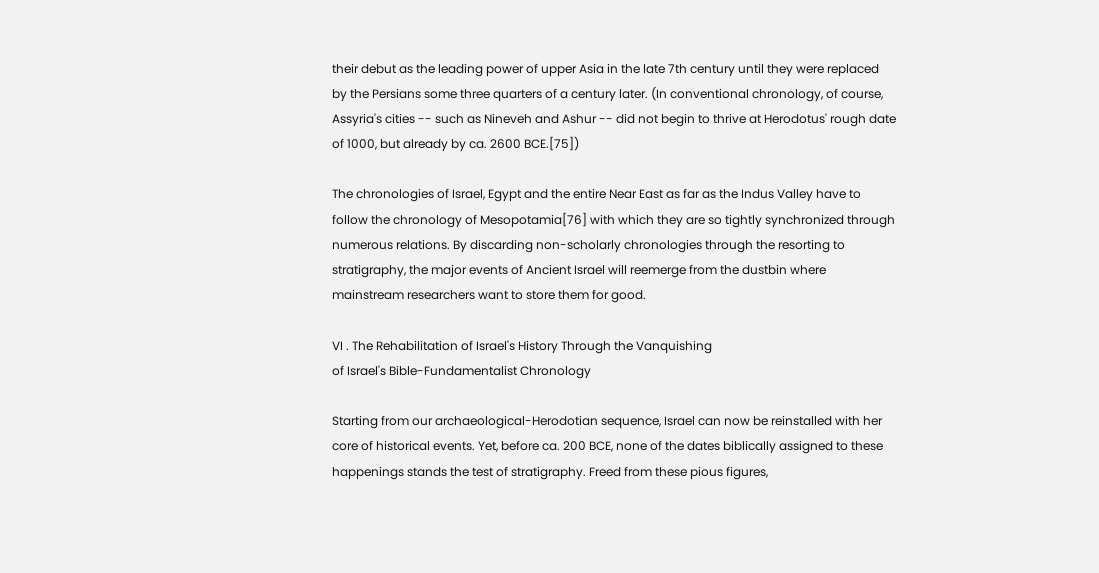their debut as the leading power of upper Asia in the late 7th century until they were replaced by the Persians some three quarters of a century later. (In conventional chronology, of course, Assyria's cities -- such as Nineveh and Ashur -- did not begin to thrive at Herodotus' rough date of 1000, but already by ca. 2600 BCE.[75])

The chronologies of Israel, Egypt and the entire Near East as far as the Indus Valley have to follow the chronology of Mesopotamia[76] with which they are so tightly synchronized through numerous relations. By discarding non-scholarly chronologies through the resorting to stratigraphy, the major events of Ancient Israel will reemerge from the dustbin where mainstream researchers want to store them for good.

VI . The Rehabilitation of Israel's History Through the Vanquishing
of Israel's Bible-Fundamentalist Chronology

Starting from our archaeological-Herodotian sequence, Israel can now be reinstalled with her core of historical events. Yet, before ca. 200 BCE, none of the dates biblically assigned to these happenings stands the test of stratigraphy. Freed from these pious figures,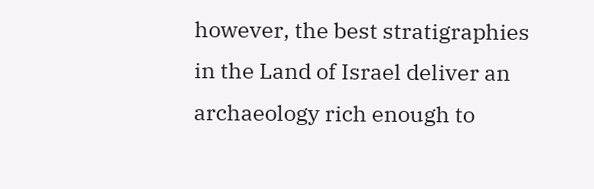however, the best stratigraphies in the Land of Israel deliver an archaeology rich enough to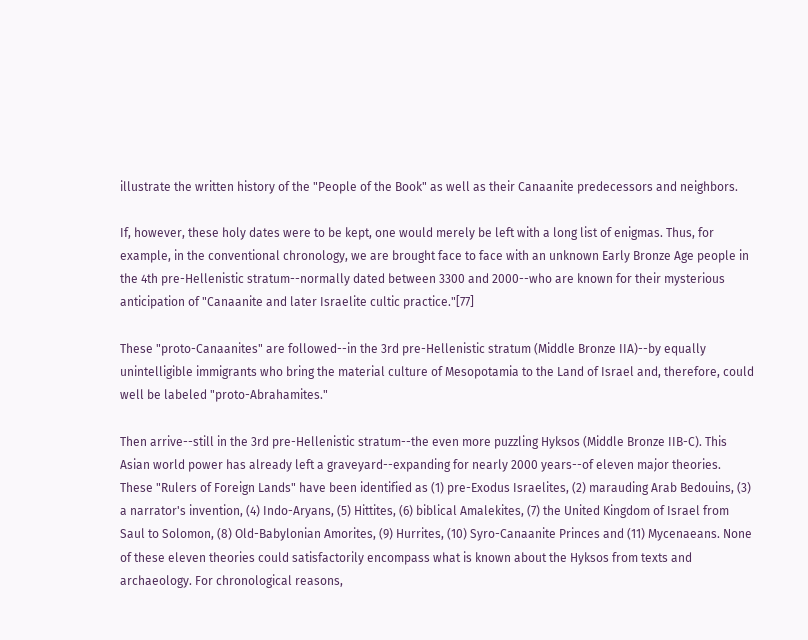illustrate the written history of the "People of the Book" as well as their Canaanite predecessors and neighbors.

If, however, these holy dates were to be kept, one would merely be left with a long list of enigmas. Thus, for example, in the conventional chronology, we are brought face to face with an unknown Early Bronze Age people in the 4th pre-Hellenistic stratum--normally dated between 3300 and 2000--who are known for their mysterious anticipation of "Canaanite and later Israelite cultic practice."[77]

These "proto-Canaanites" are followed--in the 3rd pre-Hellenistic stratum (Middle Bronze IIA)--by equally unintelligible immigrants who bring the material culture of Mesopotamia to the Land of Israel and, therefore, could well be labeled "proto-Abrahamites."

Then arrive--still in the 3rd pre-Hellenistic stratum--the even more puzzling Hyksos (Middle Bronze IIB-C). This Asian world power has already left a graveyard--expanding for nearly 2000 years--of eleven major theories. These "Rulers of Foreign Lands" have been identified as (1) pre-Exodus Israelites, (2) marauding Arab Bedouins, (3) a narrator's invention, (4) Indo-Aryans, (5) Hittites, (6) biblical Amalekites, (7) the United Kingdom of Israel from Saul to Solomon, (8) Old-Babylonian Amorites, (9) Hurrites, (10) Syro-Canaanite Princes and (11) Mycenaeans. None of these eleven theories could satisfactorily encompass what is known about the Hyksos from texts and archaeology. For chronological reasons,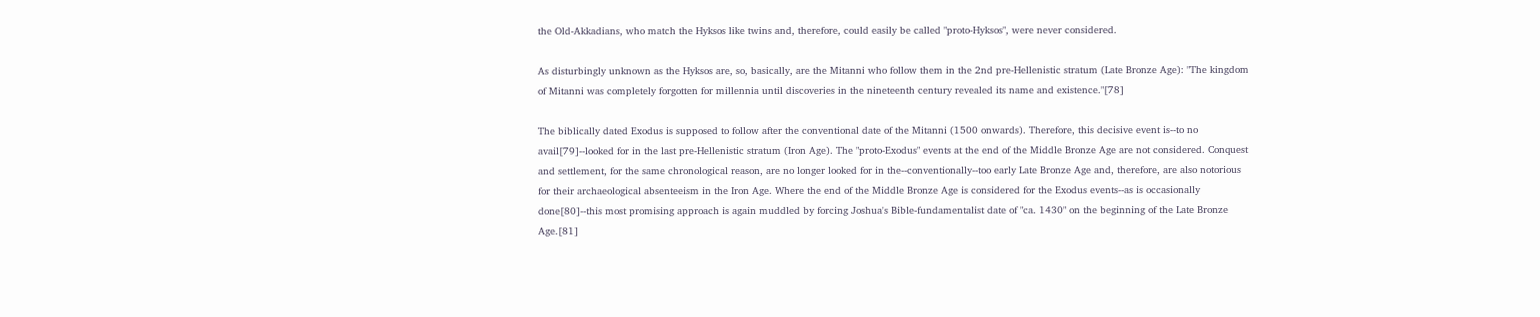the Old-Akkadians, who match the Hyksos like twins and, therefore, could easily be called "proto-Hyksos", were never considered.

As disturbingly unknown as the Hyksos are, so, basically, are the Mitanni who follow them in the 2nd pre-Hellenistic stratum (Late Bronze Age): "The kingdom of Mitanni was completely forgotten for millennia until discoveries in the nineteenth century revealed its name and existence."[78]

The biblically dated Exodus is supposed to follow after the conventional date of the Mitanni (1500 onwards). Therefore, this decisive event is--to no avail[79]--looked for in the last pre-Hellenistic stratum (Iron Age). The "proto-Exodus" events at the end of the Middle Bronze Age are not considered. Conquest and settlement, for the same chronological reason, are no longer looked for in the--conventionally--too early Late Bronze Age and, therefore, are also notorious for their archaeological absenteeism in the Iron Age. Where the end of the Middle Bronze Age is considered for the Exodus events--as is occasionally done[80]--this most promising approach is again muddled by forcing Joshua's Bible-fundamentalist date of "ca. 1430" on the beginning of the Late Bronze Age.[81]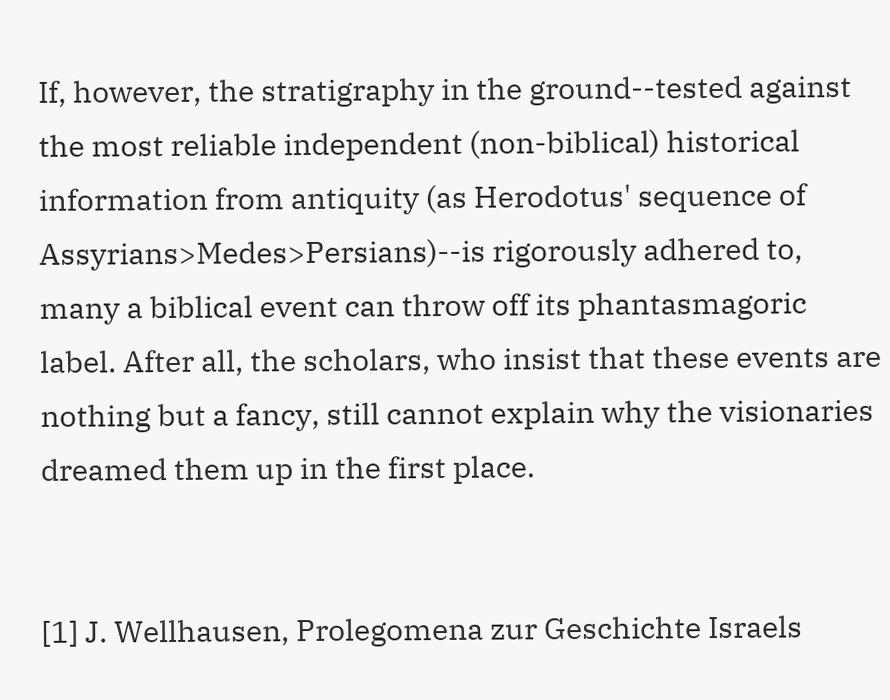If, however, the stratigraphy in the ground--tested against the most reliable independent (non-biblical) historical information from antiquity (as Herodotus' sequence of Assyrians>Medes>Persians)--is rigorously adhered to, many a biblical event can throw off its phantasmagoric label. After all, the scholars, who insist that these events are nothing but a fancy, still cannot explain why the visionaries dreamed them up in the first place.


[1] J. Wellhausen, Prolegomena zur Geschichte Israels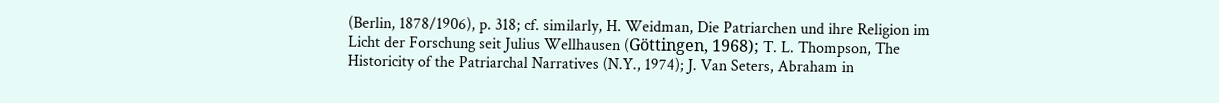(Berlin, 1878/1906), p. 318; cf. similarly, H. Weidman, Die Patriarchen und ihre Religion im Licht der Forschung seit Julius Wellhausen (Göttingen, 1968); T. L. Thompson, The Historicity of the Patriarchal Narratives (N.Y., 1974); J. Van Seters, Abraham in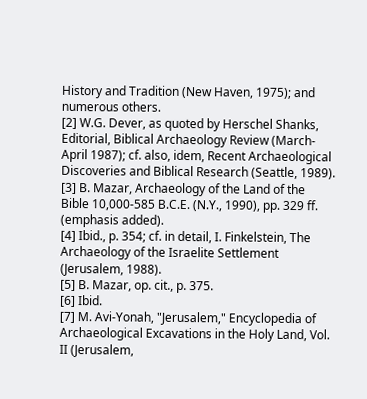History and Tradition (New Haven, 1975); and numerous others.
[2] W.G. Dever, as quoted by Herschel Shanks, Editorial, Biblical Archaeology Review (March-April 1987); cf. also, idem, Recent Archaeological Discoveries and Biblical Research (Seattle, 1989).
[3] B. Mazar, Archaeology of the Land of the Bible 10,000-585 B.C.E. (N.Y., 1990), pp. 329 ff. (emphasis added).
[4] Ibid., p. 354; cf. in detail, I. Finkelstein, The Archaeology of the Israelite Settlement (Jerusalem, 1988).
[5] B. Mazar, op. cit., p. 375.
[6] Ibid.
[7] M. Avi-Yonah, "Jerusalem," Encyclopedia of Archaeological Excavations in the Holy Land, Vol. II (Jerusalem,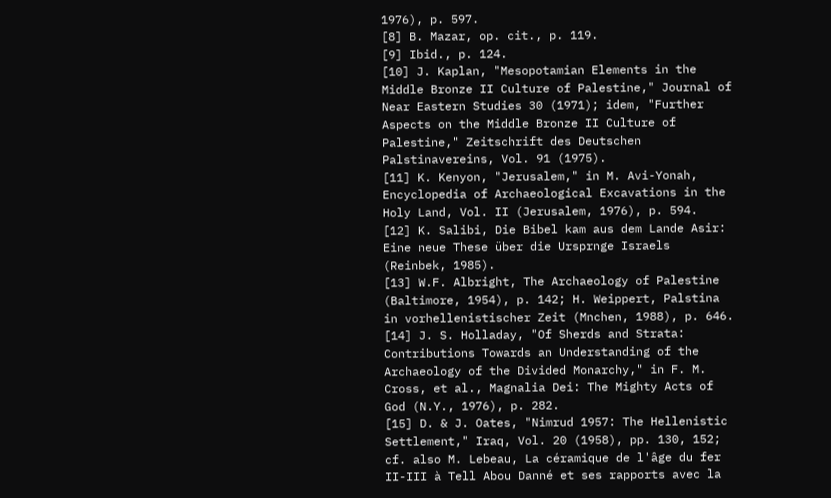1976), p. 597.
[8] B. Mazar, op. cit., p. 119.
[9] Ibid., p. 124.
[10] J. Kaplan, "Mesopotamian Elements in the Middle Bronze II Culture of Palestine," Journal of Near Eastern Studies 30 (1971); idem, "Further Aspects on the Middle Bronze II Culture of Palestine," Zeitschrift des Deutschen Palstinavereins, Vol. 91 (1975).
[11] K. Kenyon, "Jerusalem," in M. Avi-Yonah, Encyclopedia of Archaeological Excavations in the Holy Land, Vol. II (Jerusalem, 1976), p. 594.
[12] K. Salibi, Die Bibel kam aus dem Lande Asir: Eine neue These über die Ursprnge Israels (Reinbek, 1985).
[13] W.F. Albright, The Archaeology of Palestine (Baltimore, 1954), p. 142; H. Weippert, Palstina in vorhellenistischer Zeit (Mnchen, 1988), p. 646.
[14] J. S. Holladay, "Of Sherds and Strata: Contributions Towards an Understanding of the Archaeology of the Divided Monarchy," in F. M. Cross, et al., Magnalia Dei: The Mighty Acts of God (N.Y., 1976), p. 282.
[15] D. & J. Oates, "Nimrud 1957: The Hellenistic Settlement," Iraq, Vol. 20 (1958), pp. 130, 152; cf. also M. Lebeau, La céramique de l'âge du fer II-III à Tell Abou Danné et ses rapports avec la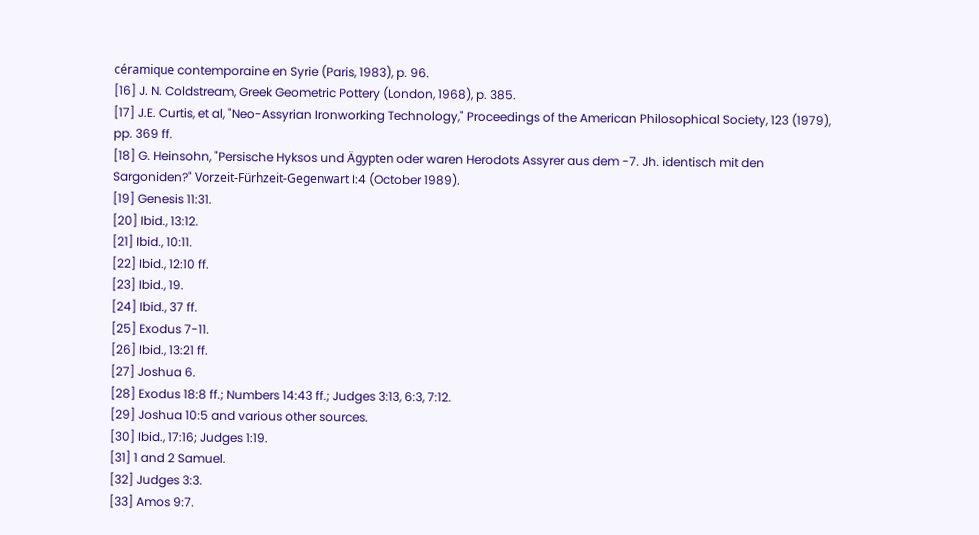céramique contemporaine en Syrie (Paris, 1983), p. 96.
[16] J. N. Coldstream, Greek Geometric Pottery (London, 1968), p. 385.
[17] J.E. Curtis, et al, "Neo-Assyrian Ironworking Technology," Proceedings of the American Philosophical Society, 123 (1979), pp. 369 ff.
[18] G. Heinsohn, "Persische Hyksos und Ägypten oder waren Herodots Assyrer aus dem -7. Jh. identisch mit den Sargoniden?" Vorzeit-Fürhzeit-Gegenwart I:4 (October 1989).
[19] Genesis 11:31.
[20] Ibid., 13:12.
[21] Ibid., 10:11.
[22] Ibid., 12:10 ff.
[23] Ibid., 19.
[24] Ibid., 37 ff.
[25] Exodus 7-11.
[26] Ibid., 13:21 ff.
[27] Joshua 6.
[28] Exodus 18:8 ff.; Numbers 14:43 ff.; Judges 3:13, 6:3, 7:12.
[29] Joshua 10:5 and various other sources.
[30] Ibid., 17:16; Judges 1:19.
[31] 1 and 2 Samuel.
[32] Judges 3:3.
[33] Amos 9:7.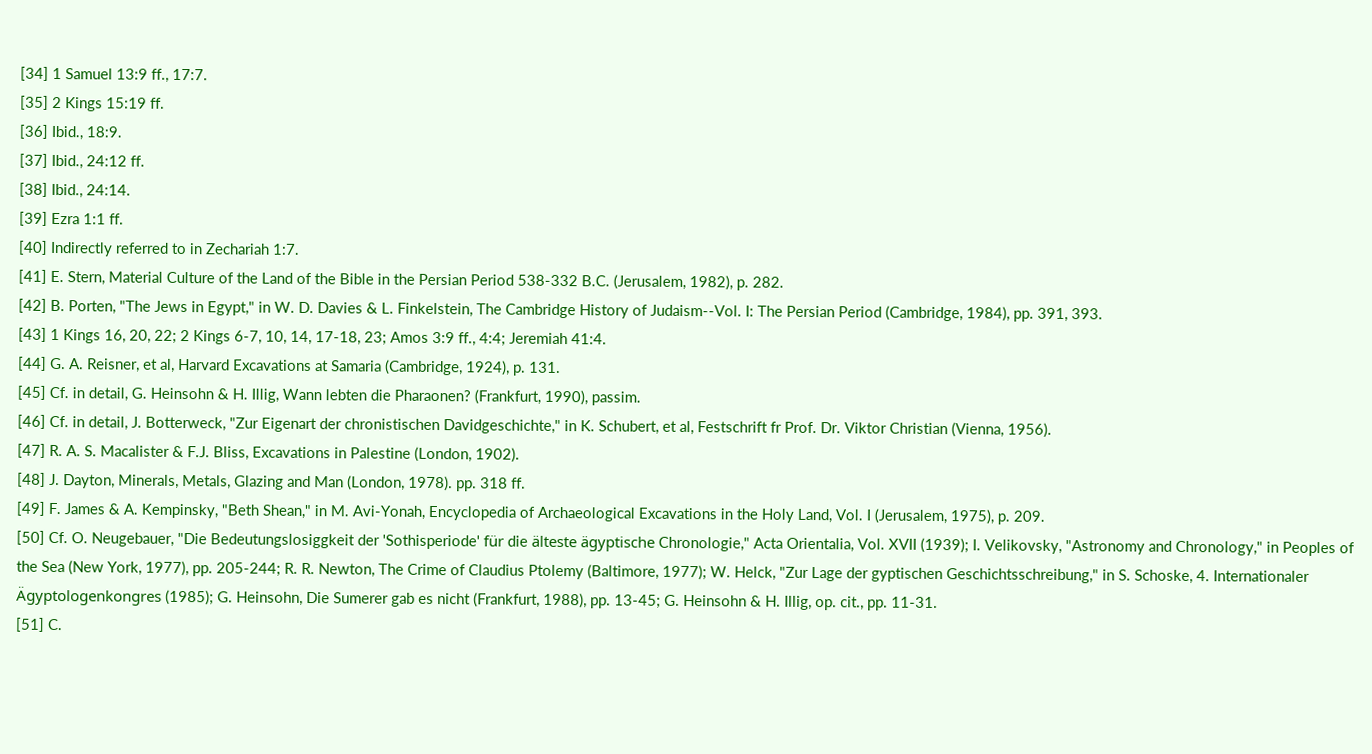[34] 1 Samuel 13:9 ff., 17:7.
[35] 2 Kings 15:19 ff.
[36] Ibid., 18:9.
[37] Ibid., 24:12 ff.
[38] Ibid., 24:14.
[39] Ezra 1:1 ff.
[40] Indirectly referred to in Zechariah 1:7.
[41] E. Stern, Material Culture of the Land of the Bible in the Persian Period 538-332 B.C. (Jerusalem, 1982), p. 282.
[42] B. Porten, "The Jews in Egypt," in W. D. Davies & L. Finkelstein, The Cambridge History of Judaism--Vol. I: The Persian Period (Cambridge, 1984), pp. 391, 393.
[43] 1 Kings 16, 20, 22; 2 Kings 6-7, 10, 14, 17-18, 23; Amos 3:9 ff., 4:4; Jeremiah 41:4.
[44] G. A. Reisner, et al, Harvard Excavations at Samaria (Cambridge, 1924), p. 131.
[45] Cf. in detail, G. Heinsohn & H. Illig, Wann lebten die Pharaonen? (Frankfurt, 1990), passim.
[46] Cf. in detail, J. Botterweck, "Zur Eigenart der chronistischen Davidgeschichte," in K. Schubert, et al, Festschrift fr Prof. Dr. Viktor Christian (Vienna, 1956).
[47] R. A. S. Macalister & F.J. Bliss, Excavations in Palestine (London, 1902).
[48] J. Dayton, Minerals, Metals, Glazing and Man (London, 1978). pp. 318 ff.
[49] F. James & A. Kempinsky, "Beth Shean," in M. Avi-Yonah, Encyclopedia of Archaeological Excavations in the Holy Land, Vol. I (Jerusalem, 1975), p. 209.
[50] Cf. O. Neugebauer, "Die Bedeutungslosiggkeit der 'Sothisperiode' für die älteste ägyptische Chronologie," Acta Orientalia, Vol. XVII (1939); I. Velikovsky, "Astronomy and Chronology," in Peoples of the Sea (New York, 1977), pp. 205-244; R. R. Newton, The Crime of Claudius Ptolemy (Baltimore, 1977); W. Helck, "Zur Lage der gyptischen Geschichtsschreibung," in S. Schoske, 4. Internationaler Ägyptologenkongres (1985); G. Heinsohn, Die Sumerer gab es nicht (Frankfurt, 1988), pp. 13-45; G. Heinsohn & H. Illig, op. cit., pp. 11-31.
[51] C.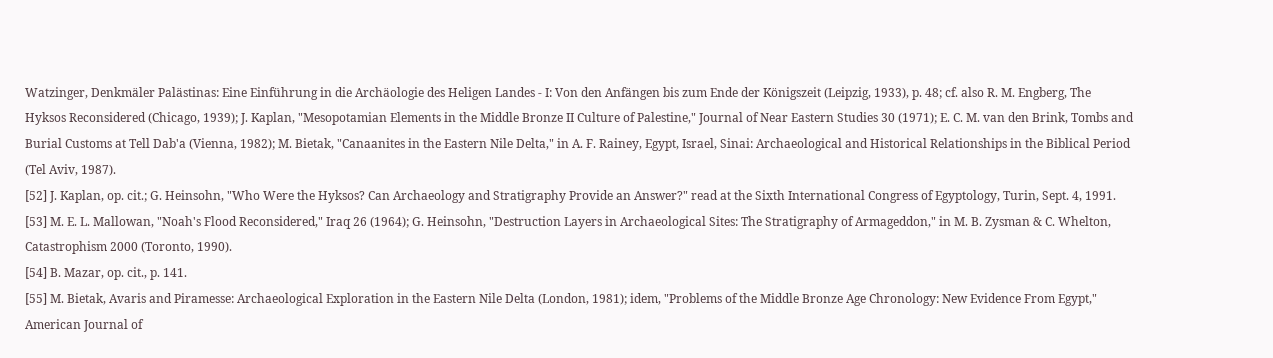Watzinger, Denkmäler Palästinas: Eine Einführung in die Archäologie des Heligen Landes - I: Von den Anfängen bis zum Ende der Königszeit (Leipzig, 1933), p. 48; cf. also R. M. Engberg, The Hyksos Reconsidered (Chicago, 1939); J. Kaplan, "Mesopotamian Elements in the Middle Bronze II Culture of Palestine," Journal of Near Eastern Studies 30 (1971); E. C. M. van den Brink, Tombs and Burial Customs at Tell Dab'a (Vienna, 1982); M. Bietak, "Canaanites in the Eastern Nile Delta," in A. F. Rainey, Egypt, Israel, Sinai: Archaeological and Historical Relationships in the Biblical Period (Tel Aviv, 1987).
[52] J. Kaplan, op. cit.; G. Heinsohn, "Who Were the Hyksos? Can Archaeology and Stratigraphy Provide an Answer?" read at the Sixth International Congress of Egyptology, Turin, Sept. 4, 1991.
[53] M. E. L. Mallowan, "Noah's Flood Reconsidered," Iraq 26 (1964); G. Heinsohn, "Destruction Layers in Archaeological Sites: The Stratigraphy of Armageddon," in M. B. Zysman & C. Whelton, Catastrophism 2000 (Toronto, 1990).
[54] B. Mazar, op. cit., p. 141.
[55] M. Bietak, Avaris and Piramesse: Archaeological Exploration in the Eastern Nile Delta (London, 1981); idem, "Problems of the Middle Bronze Age Chronology: New Evidence From Egypt," American Journal of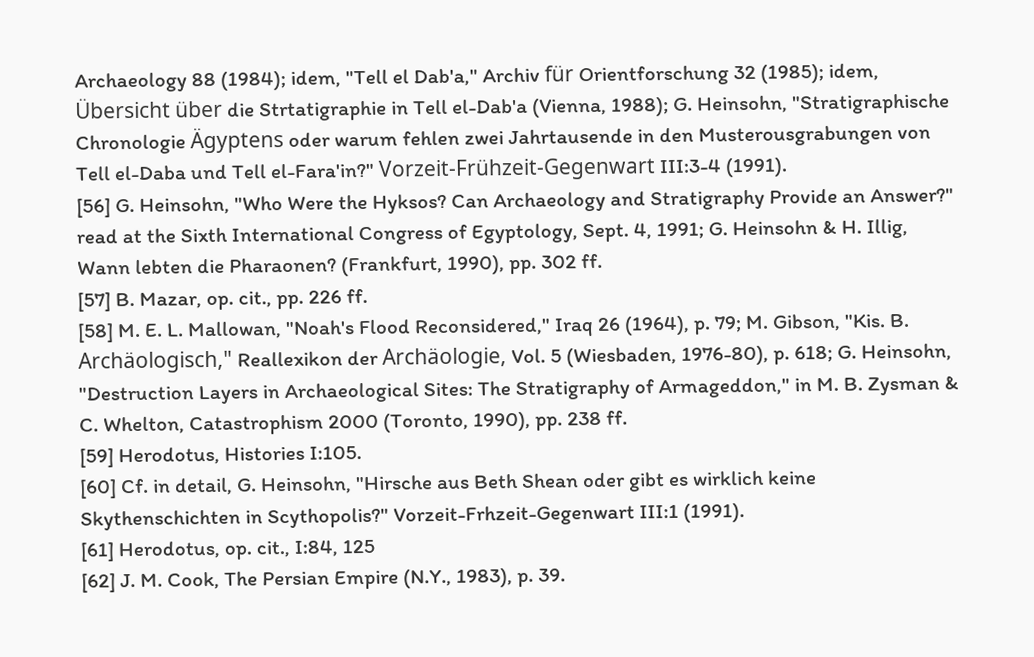Archaeology 88 (1984); idem, "Tell el Dab'a," Archiv für Orientforschung 32 (1985); idem, Übersicht über die Strtatigraphie in Tell el-Dab'a (Vienna, 1988); G. Heinsohn, "Stratigraphische Chronologie Ägyptens oder warum fehlen zwei Jahrtausende in den Musterousgrabungen von Tell el-Daba und Tell el-Fara'in?" Vorzeit-Frühzeit-Gegenwart III:3-4 (1991).
[56] G. Heinsohn, "Who Were the Hyksos? Can Archaeology and Stratigraphy Provide an Answer?" read at the Sixth International Congress of Egyptology, Sept. 4, 1991; G. Heinsohn & H. Illig, Wann lebten die Pharaonen? (Frankfurt, 1990), pp. 302 ff.
[57] B. Mazar, op. cit., pp. 226 ff.
[58] M. E. L. Mallowan, "Noah's Flood Reconsidered," Iraq 26 (1964), p. 79; M. Gibson, "Kis. B. Archäologisch," Reallexikon der Archäologie, Vol. 5 (Wiesbaden, 1976-80), p. 618; G. Heinsohn, "Destruction Layers in Archaeological Sites: The Stratigraphy of Armageddon," in M. B. Zysman & C. Whelton, Catastrophism 2000 (Toronto, 1990), pp. 238 ff.
[59] Herodotus, Histories I:105.
[60] Cf. in detail, G. Heinsohn, "Hirsche aus Beth Shean oder gibt es wirklich keine Skythenschichten in Scythopolis?" Vorzeit-Frhzeit-Gegenwart III:1 (1991).
[61] Herodotus, op. cit., I:84, 125
[62] J. M. Cook, The Persian Empire (N.Y., 1983), p. 39.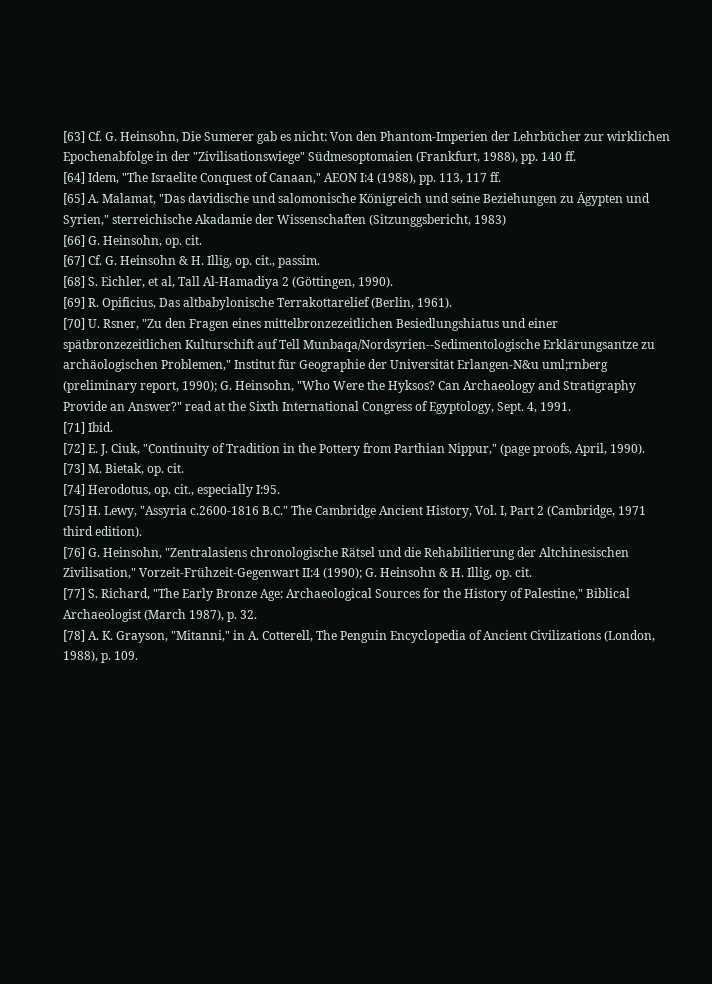[63] Cf. G. Heinsohn, Die Sumerer gab es nicht: Von den Phantom-Imperien der Lehrbücher zur wirklichen Epochenabfolge in der "Zivilisationswiege" Südmesoptomaien (Frankfurt, 1988), pp. 140 ff.
[64] Idem, "The Israelite Conquest of Canaan," AEON I:4 (1988), pp. 113, 117 ff.
[65] A. Malamat, "Das davidische und salomonische Königreich und seine Beziehungen zu Ägypten und Syrien," sterreichische Akadamie der Wissenschaften (Sitzunggsbericht, 1983)
[66] G. Heinsohn, op. cit.
[67] Cf. G. Heinsohn & H. Illig, op. cit., passim.
[68] S. Eichler, et al, Tall Al-Hamadiya 2 (Göttingen, 1990).
[69] R. Opificius, Das altbabylonische Terrakottarelief (Berlin, 1961).
[70] U. Rsner, "Zu den Fragen eines mittelbronzezeitlichen Besiedlungshiatus und einer spätbronzezeitlichen Kulturschift auf Tell Munbaqa/Nordsyrien--Sedimentologische Erklärungsantze zu archäologischen Problemen," Institut für Geographie der Universität Erlangen-N&u uml;rnberg (preliminary report, 1990); G. Heinsohn, "Who Were the Hyksos? Can Archaeology and Stratigraphy Provide an Answer?" read at the Sixth International Congress of Egyptology, Sept. 4, 1991.
[71] Ibid.
[72] E. J. Ciuk, "Continuity of Tradition in the Pottery from Parthian Nippur," (page proofs, April, 1990).
[73] M. Bietak, op. cit.
[74] Herodotus, op. cit., especially I:95.
[75] H. Lewy, "Assyria c.2600-1816 B.C." The Cambridge Ancient History, Vol. I, Part 2 (Cambridge, 1971 third edition).
[76] G. Heinsohn, "Zentralasiens chronologische Rätsel und die Rehabilitierung der Altchinesischen Zivilisation," Vorzeit-Frühzeit-Gegenwart II:4 (1990); G. Heinsohn & H. Illig, op. cit.
[77] S. Richard, "The Early Bronze Age: Archaeological Sources for the History of Palestine," Biblical Archaeologist (March 1987), p. 32.
[78] A. K. Grayson, "Mitanni," in A. Cotterell, The Penguin Encyclopedia of Ancient Civilizations (London, 1988), p. 109.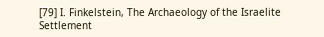[79] I. Finkelstein, The Archaeology of the Israelite Settlement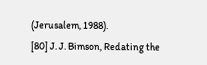(Jerusalem, 1988).
[80] J. J. Bimson, Redating the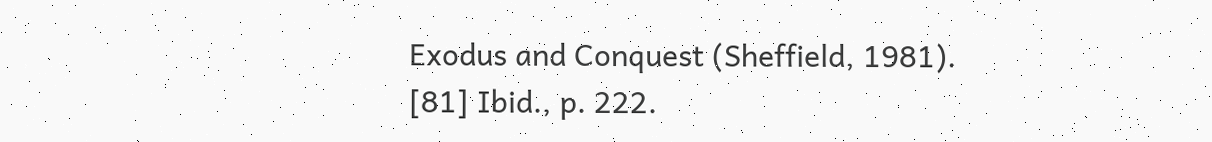Exodus and Conquest (Sheffield, 1981).
[81] Ibid., p. 222.